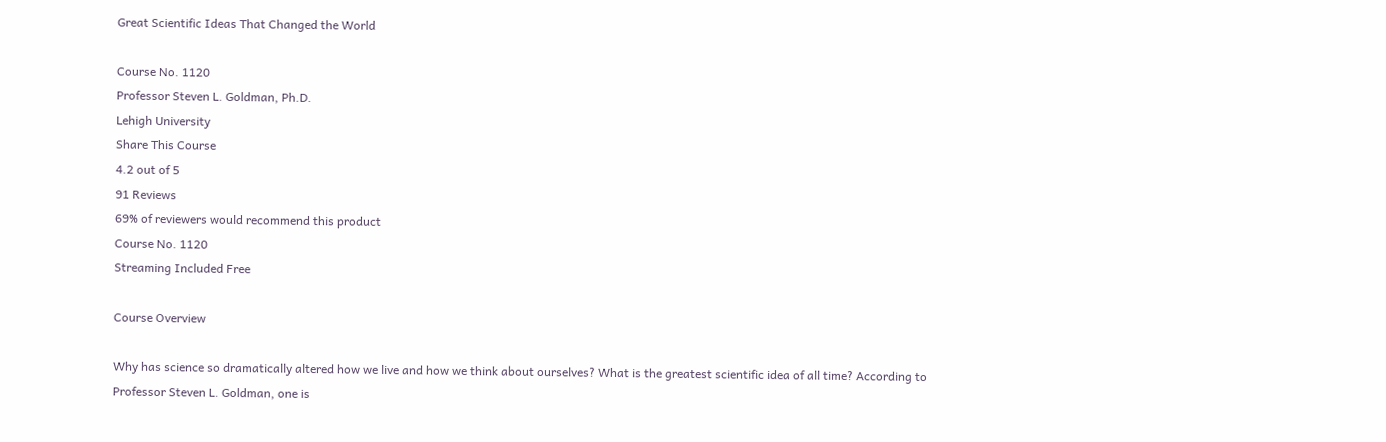Great Scientific Ideas That Changed the World

Course No. 1120
Professor Steven L. Goldman, Ph.D.
Lehigh University
Share This Course
4.2 out of 5
91 Reviews
69% of reviewers would recommend this product
Course No. 1120
Streaming Included Free

Course Overview

Why has science so dramatically altered how we live and how we think about ourselves? What is the greatest scientific idea of all time? According to Professor Steven L. Goldman, one is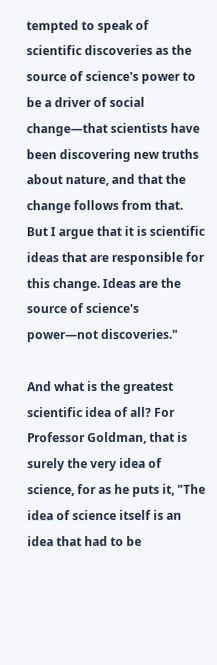tempted to speak of scientific discoveries as the source of science's power to be a driver of social change—that scientists have been discovering new truths about nature, and that the change follows from that. But I argue that it is scientific ideas that are responsible for this change. Ideas are the source of science's power—not discoveries."

And what is the greatest scientific idea of all? For Professor Goldman, that is surely the very idea of science, for as he puts it, "The idea of science itself is an idea that had to be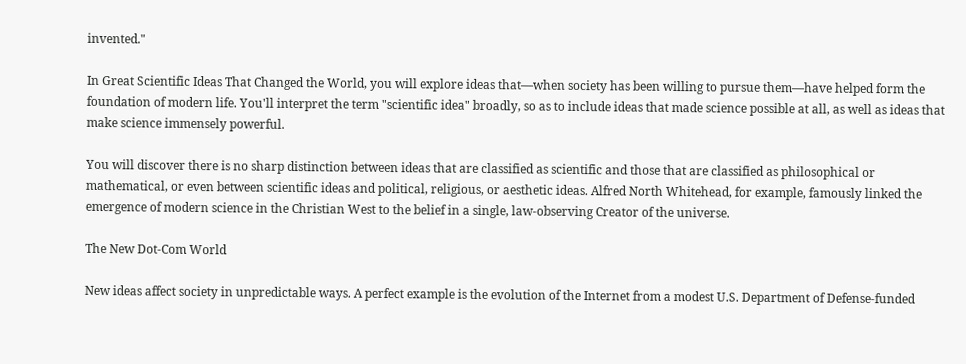invented."

In Great Scientific Ideas That Changed the World, you will explore ideas that—when society has been willing to pursue them—have helped form the foundation of modern life. You'll interpret the term "scientific idea" broadly, so as to include ideas that made science possible at all, as well as ideas that make science immensely powerful.

You will discover there is no sharp distinction between ideas that are classified as scientific and those that are classified as philosophical or mathematical, or even between scientific ideas and political, religious, or aesthetic ideas. Alfred North Whitehead, for example, famously linked the emergence of modern science in the Christian West to the belief in a single, law-observing Creator of the universe.

The New Dot-Com World

New ideas affect society in unpredictable ways. A perfect example is the evolution of the Internet from a modest U.S. Department of Defense-funded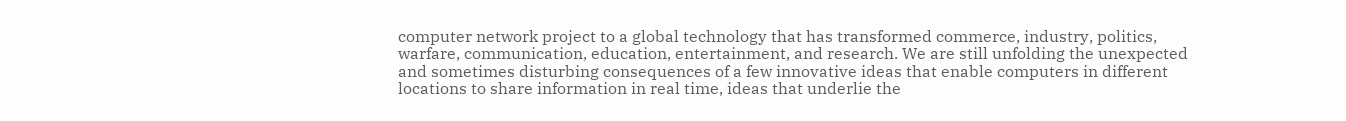computer network project to a global technology that has transformed commerce, industry, politics, warfare, communication, education, entertainment, and research. We are still unfolding the unexpected and sometimes disturbing consequences of a few innovative ideas that enable computers in different locations to share information in real time, ideas that underlie the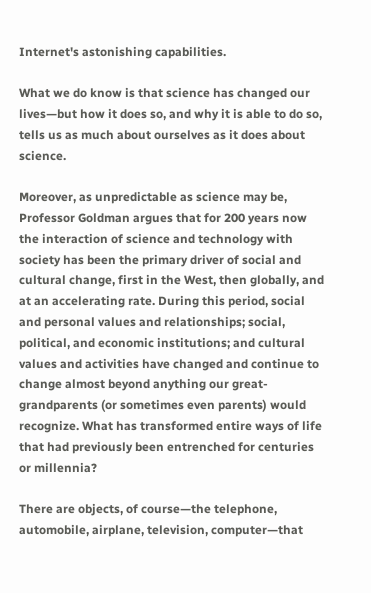Internet's astonishing capabilities.

What we do know is that science has changed our lives—but how it does so, and why it is able to do so, tells us as much about ourselves as it does about science.

Moreover, as unpredictable as science may be, Professor Goldman argues that for 200 years now the interaction of science and technology with society has been the primary driver of social and cultural change, first in the West, then globally, and at an accelerating rate. During this period, social and personal values and relationships; social, political, and economic institutions; and cultural values and activities have changed and continue to change almost beyond anything our great-grandparents (or sometimes even parents) would recognize. What has transformed entire ways of life that had previously been entrenched for centuries or millennia?

There are objects, of course—the telephone, automobile, airplane, television, computer—that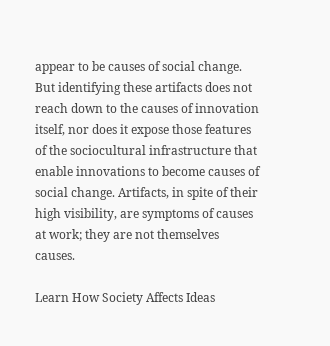appear to be causes of social change. But identifying these artifacts does not reach down to the causes of innovation itself, nor does it expose those features of the sociocultural infrastructure that enable innovations to become causes of social change. Artifacts, in spite of their high visibility, are symptoms of causes at work; they are not themselves causes.

Learn How Society Affects Ideas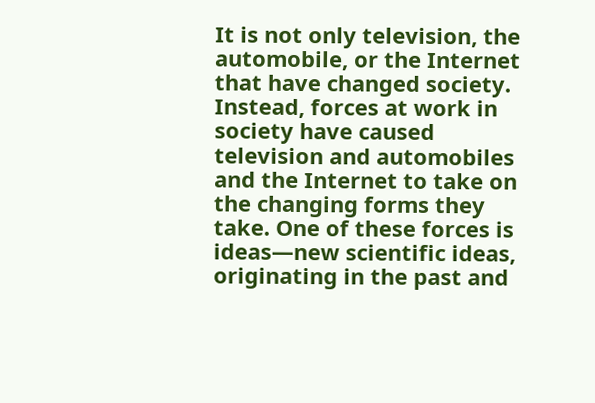It is not only television, the automobile, or the Internet that have changed society. Instead, forces at work in society have caused television and automobiles and the Internet to take on the changing forms they take. One of these forces is ideas—new scientific ideas, originating in the past and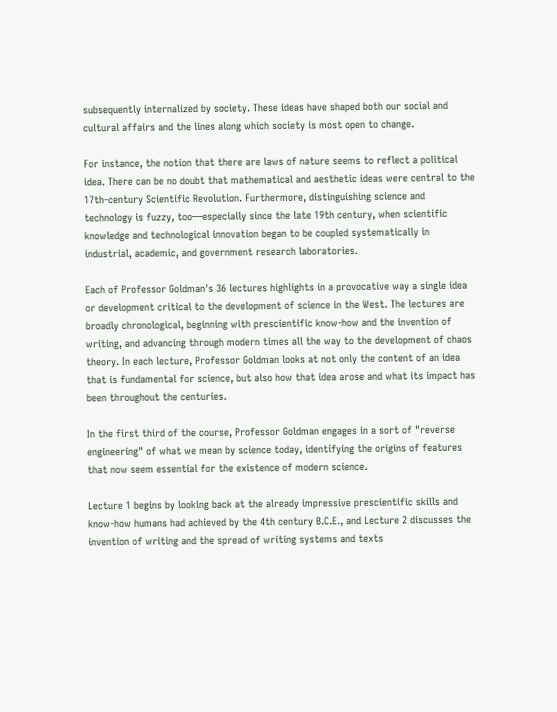subsequently internalized by society. These ideas have shaped both our social and cultural affairs and the lines along which society is most open to change.

For instance, the notion that there are laws of nature seems to reflect a political idea. There can be no doubt that mathematical and aesthetic ideas were central to the 17th-century Scientific Revolution. Furthermore, distinguishing science and technology is fuzzy, too—especially since the late 19th century, when scientific knowledge and technological innovation began to be coupled systematically in industrial, academic, and government research laboratories.

Each of Professor Goldman's 36 lectures highlights in a provocative way a single idea or development critical to the development of science in the West. The lectures are broadly chronological, beginning with prescientific know-how and the invention of writing, and advancing through modern times all the way to the development of chaos theory. In each lecture, Professor Goldman looks at not only the content of an idea that is fundamental for science, but also how that idea arose and what its impact has been throughout the centuries.

In the first third of the course, Professor Goldman engages in a sort of "reverse engineering" of what we mean by science today, identifying the origins of features that now seem essential for the existence of modern science.

Lecture 1 begins by looking back at the already impressive prescientific skills and know-how humans had achieved by the 4th century B.C.E., and Lecture 2 discusses the invention of writing and the spread of writing systems and texts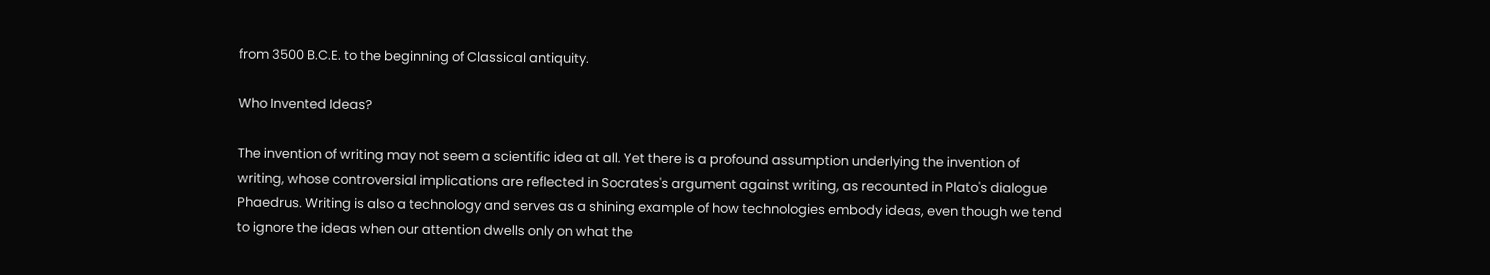from 3500 B.C.E. to the beginning of Classical antiquity.

Who Invented Ideas?

The invention of writing may not seem a scientific idea at all. Yet there is a profound assumption underlying the invention of writing, whose controversial implications are reflected in Socrates's argument against writing, as recounted in Plato's dialogue Phaedrus. Writing is also a technology and serves as a shining example of how technologies embody ideas, even though we tend to ignore the ideas when our attention dwells only on what the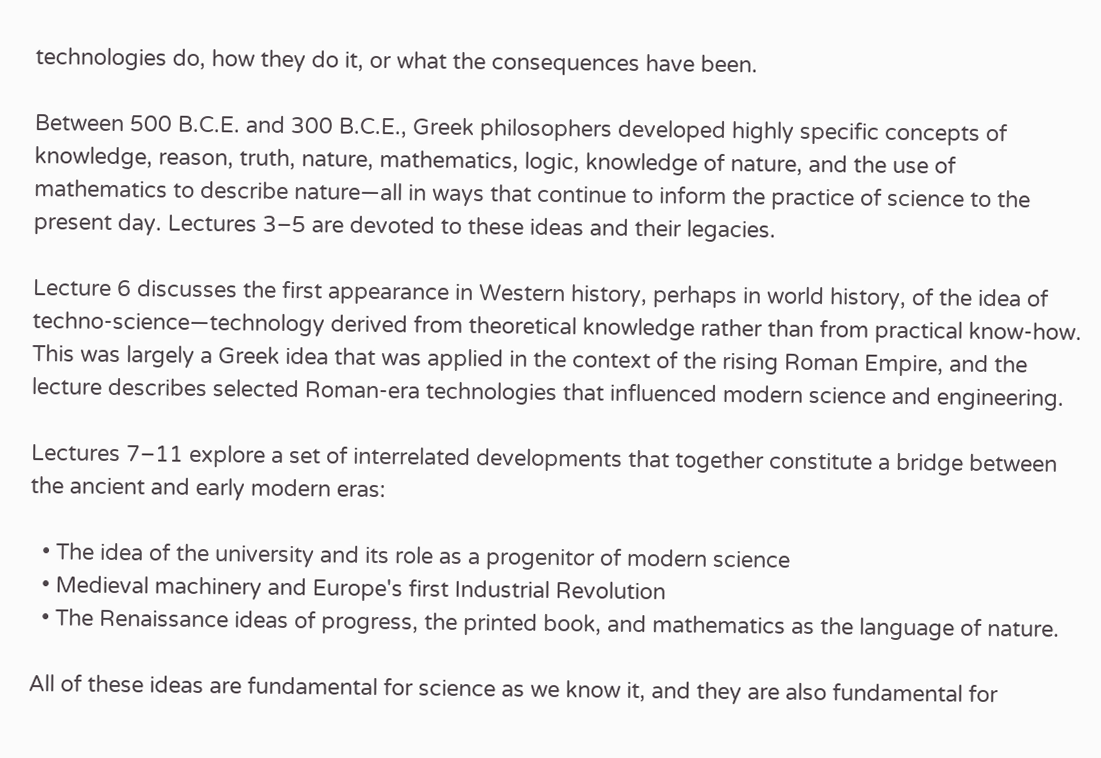technologies do, how they do it, or what the consequences have been.

Between 500 B.C.E. and 300 B.C.E., Greek philosophers developed highly specific concepts of knowledge, reason, truth, nature, mathematics, logic, knowledge of nature, and the use of mathematics to describe nature—all in ways that continue to inform the practice of science to the present day. Lectures 3–5 are devoted to these ideas and their legacies.

Lecture 6 discusses the first appearance in Western history, perhaps in world history, of the idea of techno-science—technology derived from theoretical knowledge rather than from practical know-how. This was largely a Greek idea that was applied in the context of the rising Roman Empire, and the lecture describes selected Roman-era technologies that influenced modern science and engineering.

Lectures 7–11 explore a set of interrelated developments that together constitute a bridge between the ancient and early modern eras:

  • The idea of the university and its role as a progenitor of modern science
  • Medieval machinery and Europe's first Industrial Revolution
  • The Renaissance ideas of progress, the printed book, and mathematics as the language of nature.

All of these ideas are fundamental for science as we know it, and they are also fundamental for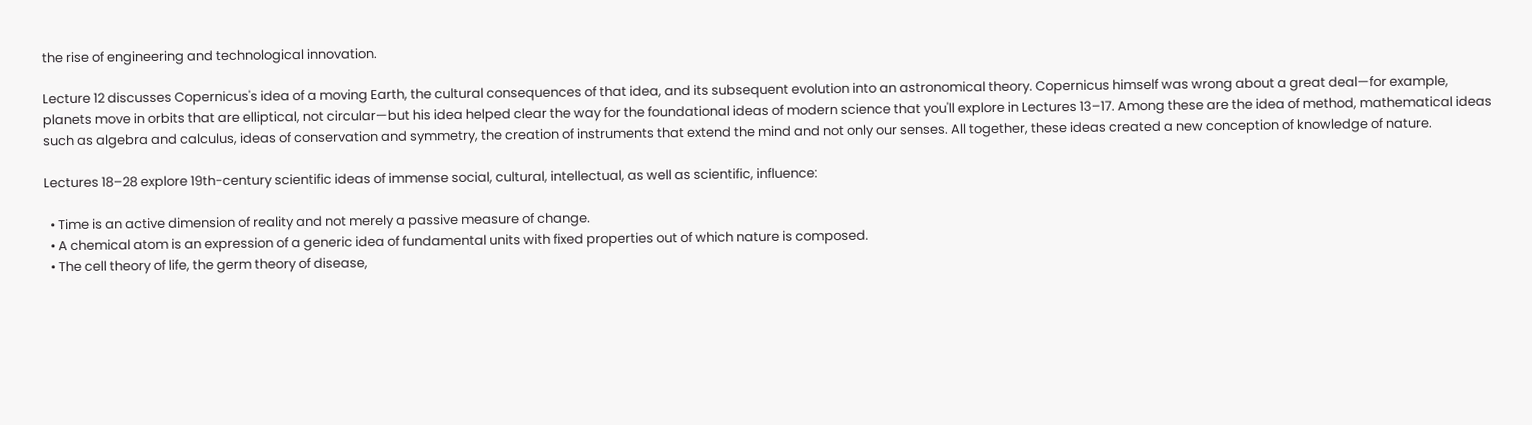the rise of engineering and technological innovation.

Lecture 12 discusses Copernicus's idea of a moving Earth, the cultural consequences of that idea, and its subsequent evolution into an astronomical theory. Copernicus himself was wrong about a great deal—for example, planets move in orbits that are elliptical, not circular—but his idea helped clear the way for the foundational ideas of modern science that you'll explore in Lectures 13–17. Among these are the idea of method, mathematical ideas such as algebra and calculus, ideas of conservation and symmetry, the creation of instruments that extend the mind and not only our senses. All together, these ideas created a new conception of knowledge of nature.

Lectures 18–28 explore 19th-century scientific ideas of immense social, cultural, intellectual, as well as scientific, influence:

  • Time is an active dimension of reality and not merely a passive measure of change.
  • A chemical atom is an expression of a generic idea of fundamental units with fixed properties out of which nature is composed.
  • The cell theory of life, the germ theory of disease,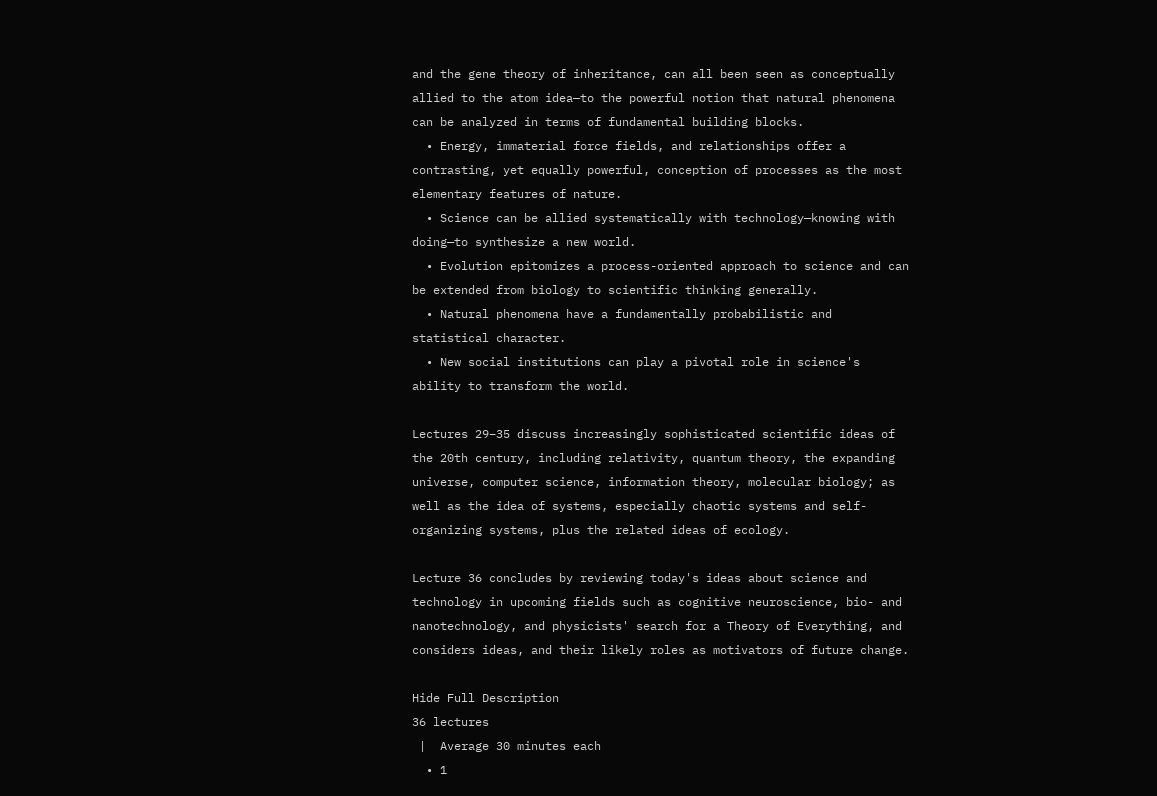and the gene theory of inheritance, can all been seen as conceptually allied to the atom idea—to the powerful notion that natural phenomena can be analyzed in terms of fundamental building blocks.
  • Energy, immaterial force fields, and relationships offer a contrasting, yet equally powerful, conception of processes as the most elementary features of nature.
  • Science can be allied systematically with technology—knowing with doing—to synthesize a new world.
  • Evolution epitomizes a process-oriented approach to science and can be extended from biology to scientific thinking generally.
  • Natural phenomena have a fundamentally probabilistic and statistical character.
  • New social institutions can play a pivotal role in science's ability to transform the world.

Lectures 29–35 discuss increasingly sophisticated scientific ideas of the 20th century, including relativity, quantum theory, the expanding universe, computer science, information theory, molecular biology; as well as the idea of systems, especially chaotic systems and self-organizing systems, plus the related ideas of ecology.

Lecture 36 concludes by reviewing today's ideas about science and technology in upcoming fields such as cognitive neuroscience, bio- and nanotechnology, and physicists' search for a Theory of Everything, and considers ideas, and their likely roles as motivators of future change.

Hide Full Description
36 lectures
 |  Average 30 minutes each
  • 1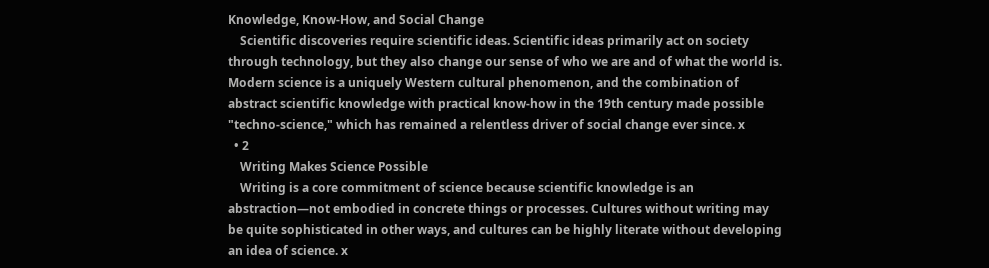Knowledge, Know-How, and Social Change
    Scientific discoveries require scientific ideas. Scientific ideas primarily act on society through technology, but they also change our sense of who we are and of what the world is. Modern science is a uniquely Western cultural phenomenon, and the combination of abstract scientific knowledge with practical know-how in the 19th century made possible "techno-science," which has remained a relentless driver of social change ever since. x
  • 2
    Writing Makes Science Possible
    Writing is a core commitment of science because scientific knowledge is an abstraction—not embodied in concrete things or processes. Cultures without writing may be quite sophisticated in other ways, and cultures can be highly literate without developing an idea of science. x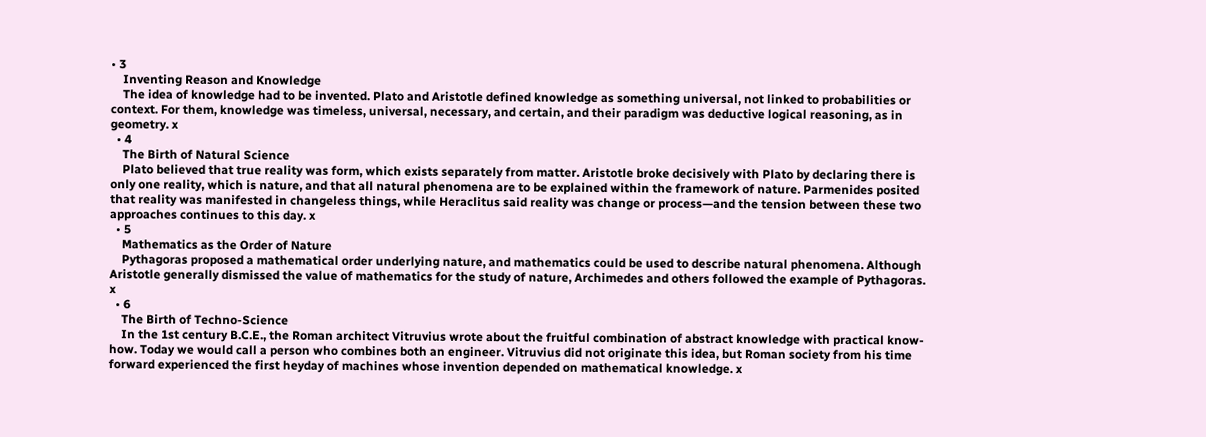• 3
    Inventing Reason and Knowledge
    The idea of knowledge had to be invented. Plato and Aristotle defined knowledge as something universal, not linked to probabilities or context. For them, knowledge was timeless, universal, necessary, and certain, and their paradigm was deductive logical reasoning, as in geometry. x
  • 4
    The Birth of Natural Science
    Plato believed that true reality was form, which exists separately from matter. Aristotle broke decisively with Plato by declaring there is only one reality, which is nature, and that all natural phenomena are to be explained within the framework of nature. Parmenides posited that reality was manifested in changeless things, while Heraclitus said reality was change or process—and the tension between these two approaches continues to this day. x
  • 5
    Mathematics as the Order of Nature
    Pythagoras proposed a mathematical order underlying nature, and mathematics could be used to describe natural phenomena. Although Aristotle generally dismissed the value of mathematics for the study of nature, Archimedes and others followed the example of Pythagoras. x
  • 6
    The Birth of Techno-Science
    In the 1st century B.C.E., the Roman architect Vitruvius wrote about the fruitful combination of abstract knowledge with practical know-how. Today we would call a person who combines both an engineer. Vitruvius did not originate this idea, but Roman society from his time forward experienced the first heyday of machines whose invention depended on mathematical knowledge. x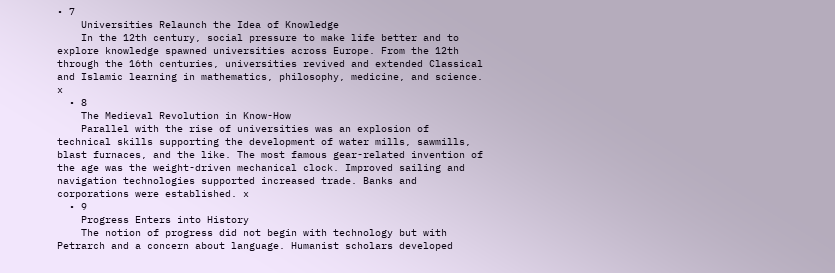• 7
    Universities Relaunch the Idea of Knowledge
    In the 12th century, social pressure to make life better and to explore knowledge spawned universities across Europe. From the 12th through the 16th centuries, universities revived and extended Classical and Islamic learning in mathematics, philosophy, medicine, and science. x
  • 8
    The Medieval Revolution in Know-How
    Parallel with the rise of universities was an explosion of technical skills supporting the development of water mills, sawmills, blast furnaces, and the like. The most famous gear-related invention of the age was the weight-driven mechanical clock. Improved sailing and navigation technologies supported increased trade. Banks and corporations were established. x
  • 9
    Progress Enters into History
    The notion of progress did not begin with technology but with Petrarch and a concern about language. Humanist scholars developed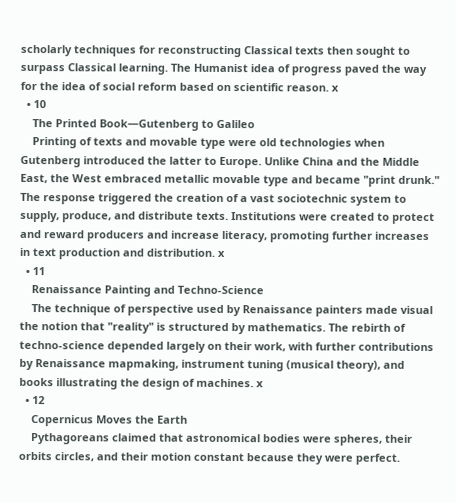scholarly techniques for reconstructing Classical texts then sought to surpass Classical learning. The Humanist idea of progress paved the way for the idea of social reform based on scientific reason. x
  • 10
    The Printed Book—Gutenberg to Galileo
    Printing of texts and movable type were old technologies when Gutenberg introduced the latter to Europe. Unlike China and the Middle East, the West embraced metallic movable type and became "print drunk." The response triggered the creation of a vast sociotechnic system to supply, produce, and distribute texts. Institutions were created to protect and reward producers and increase literacy, promoting further increases in text production and distribution. x
  • 11
    Renaissance Painting and Techno-Science
    The technique of perspective used by Renaissance painters made visual the notion that "reality" is structured by mathematics. The rebirth of techno-science depended largely on their work, with further contributions by Renaissance mapmaking, instrument tuning (musical theory), and books illustrating the design of machines. x
  • 12
    Copernicus Moves the Earth
    Pythagoreans claimed that astronomical bodies were spheres, their orbits circles, and their motion constant because they were perfect.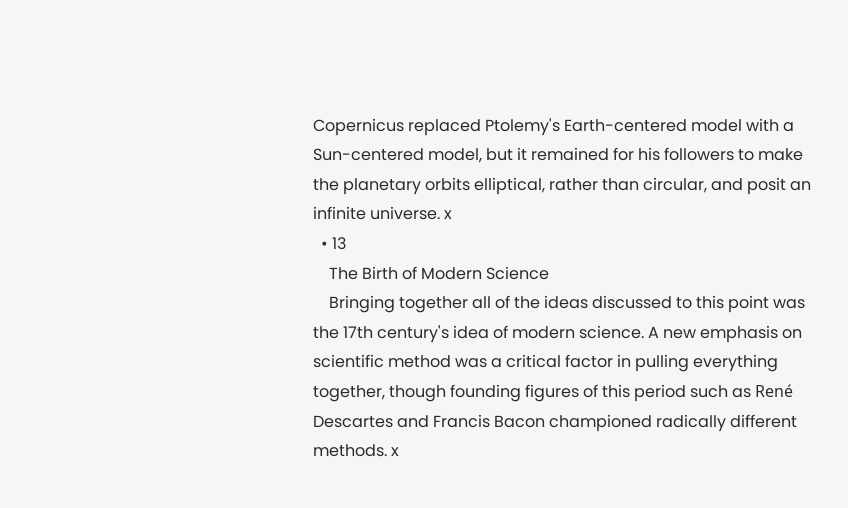Copernicus replaced Ptolemy's Earth-centered model with a Sun-centered model, but it remained for his followers to make the planetary orbits elliptical, rather than circular, and posit an infinite universe. x
  • 13
    The Birth of Modern Science
    Bringing together all of the ideas discussed to this point was the 17th century's idea of modern science. A new emphasis on scientific method was a critical factor in pulling everything together, though founding figures of this period such as René Descartes and Francis Bacon championed radically different methods. x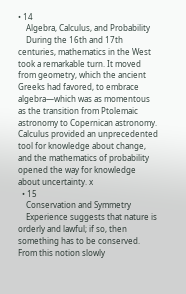• 14
    Algebra, Calculus, and Probability
    During the 16th and 17th centuries, mathematics in the West took a remarkable turn. It moved from geometry, which the ancient Greeks had favored, to embrace algebra—which was as momentous as the transition from Ptolemaic astronomy to Copernican astronomy. Calculus provided an unprecedented tool for knowledge about change, and the mathematics of probability opened the way for knowledge about uncertainty. x
  • 15
    Conservation and Symmetry
    Experience suggests that nature is orderly and lawful; if so, then something has to be conserved. From this notion slowly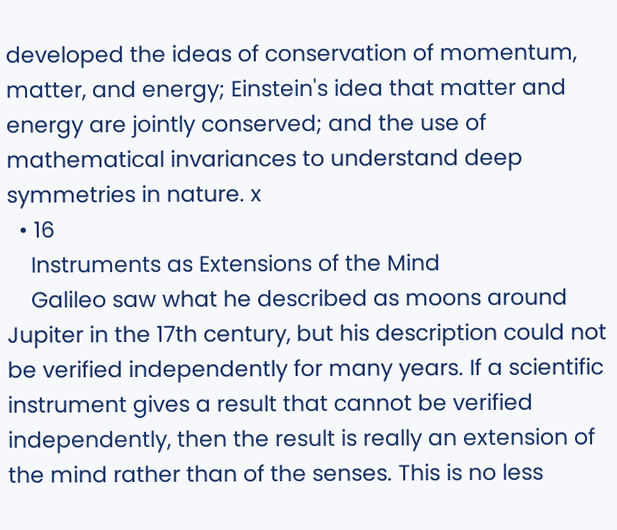developed the ideas of conservation of momentum, matter, and energy; Einstein's idea that matter and energy are jointly conserved; and the use of mathematical invariances to understand deep symmetries in nature. x
  • 16
    Instruments as Extensions of the Mind
    Galileo saw what he described as moons around Jupiter in the 17th century, but his description could not be verified independently for many years. If a scientific instrument gives a result that cannot be verified independently, then the result is really an extension of the mind rather than of the senses. This is no less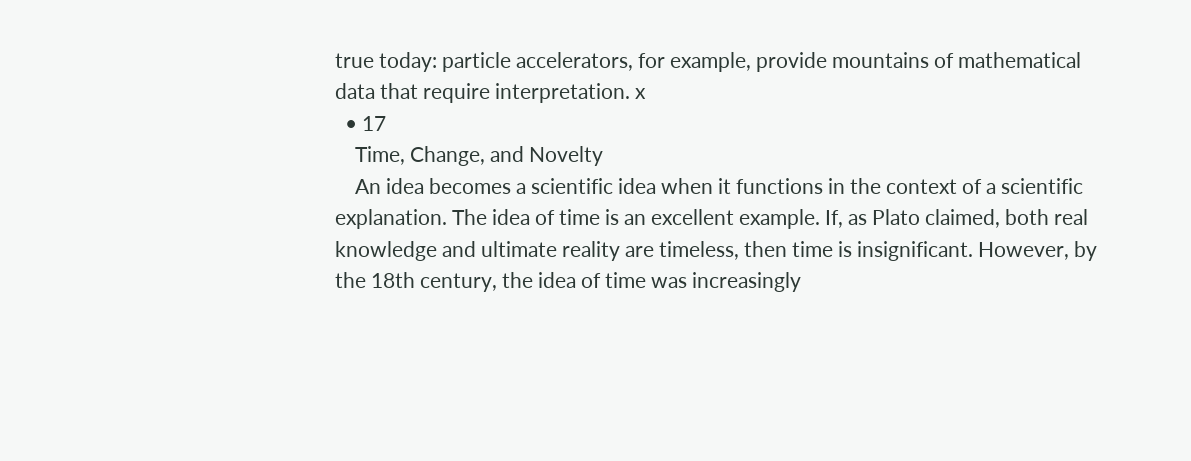true today: particle accelerators, for example, provide mountains of mathematical data that require interpretation. x
  • 17
    Time, Change, and Novelty
    An idea becomes a scientific idea when it functions in the context of a scientific explanation. The idea of time is an excellent example. If, as Plato claimed, both real knowledge and ultimate reality are timeless, then time is insignificant. However, by the 18th century, the idea of time was increasingly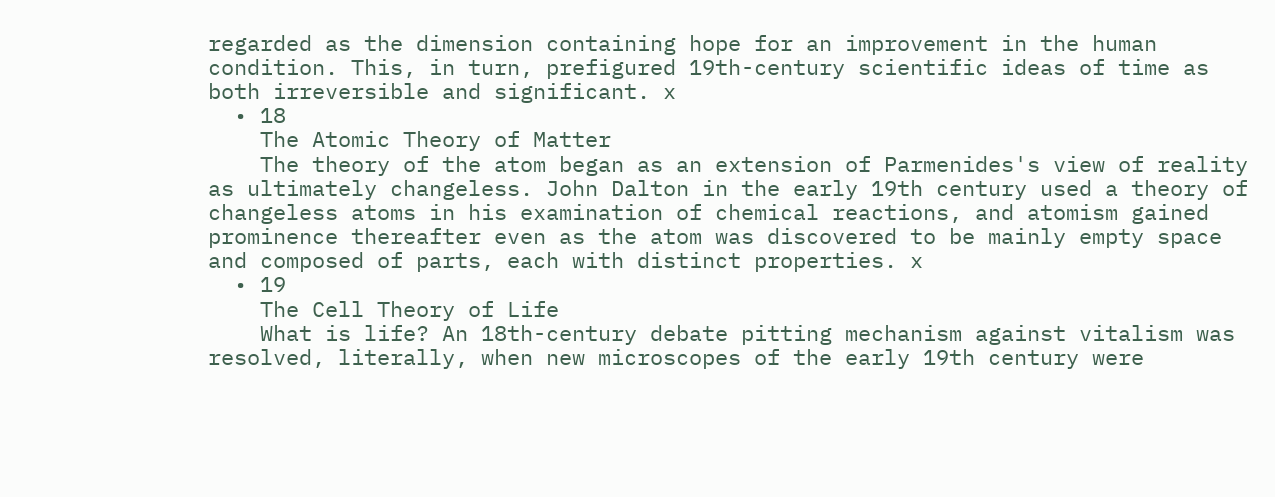regarded as the dimension containing hope for an improvement in the human condition. This, in turn, prefigured 19th-century scientific ideas of time as both irreversible and significant. x
  • 18
    The Atomic Theory of Matter
    The theory of the atom began as an extension of Parmenides's view of reality as ultimately changeless. John Dalton in the early 19th century used a theory of changeless atoms in his examination of chemical reactions, and atomism gained prominence thereafter even as the atom was discovered to be mainly empty space and composed of parts, each with distinct properties. x
  • 19
    The Cell Theory of Life
    What is life? An 18th-century debate pitting mechanism against vitalism was resolved, literally, when new microscopes of the early 19th century were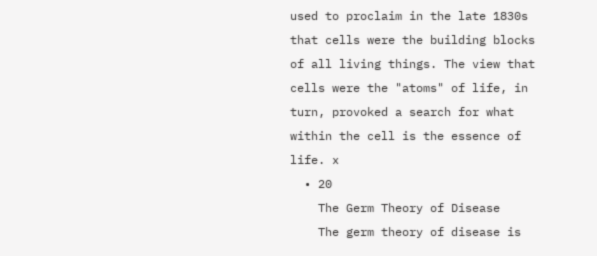used to proclaim in the late 1830s that cells were the building blocks of all living things. The view that cells were the "atoms" of life, in turn, provoked a search for what within the cell is the essence of life. x
  • 20
    The Germ Theory of Disease
    The germ theory of disease is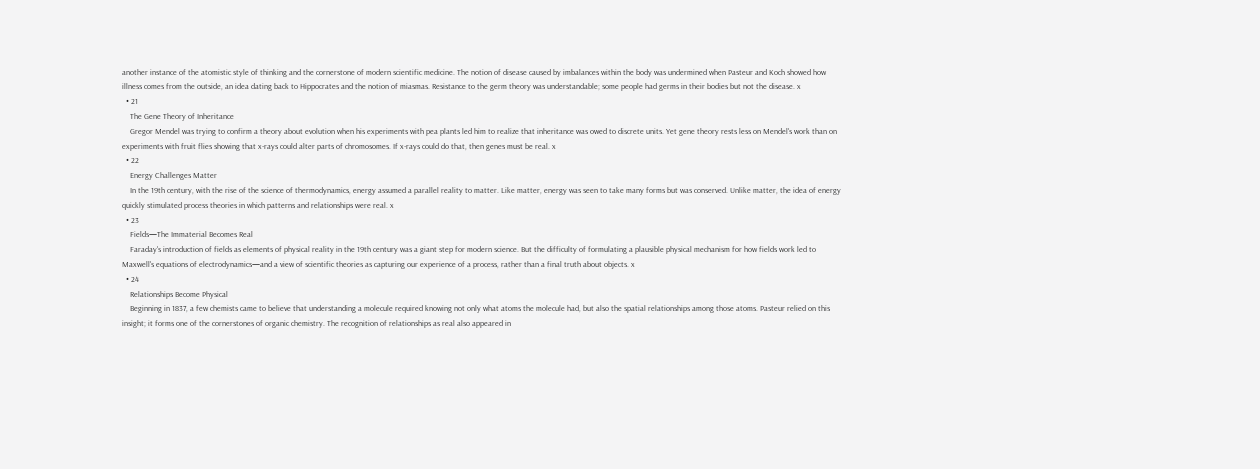another instance of the atomistic style of thinking and the cornerstone of modern scientific medicine. The notion of disease caused by imbalances within the body was undermined when Pasteur and Koch showed how illness comes from the outside, an idea dating back to Hippocrates and the notion of miasmas. Resistance to the germ theory was understandable; some people had germs in their bodies but not the disease. x
  • 21
    The Gene Theory of Inheritance
    Gregor Mendel was trying to confirm a theory about evolution when his experiments with pea plants led him to realize that inheritance was owed to discrete units. Yet gene theory rests less on Mendel's work than on experiments with fruit flies showing that x-rays could alter parts of chromosomes. If x-rays could do that, then genes must be real. x
  • 22
    Energy Challenges Matter
    In the 19th century, with the rise of the science of thermodynamics, energy assumed a parallel reality to matter. Like matter, energy was seen to take many forms but was conserved. Unlike matter, the idea of energy quickly stimulated process theories in which patterns and relationships were real. x
  • 23
    Fields—The Immaterial Becomes Real
    Faraday's introduction of fields as elements of physical reality in the 19th century was a giant step for modern science. But the difficulty of formulating a plausible physical mechanism for how fields work led to Maxwell's equations of electrodynamics—and a view of scientific theories as capturing our experience of a process, rather than a final truth about objects. x
  • 24
    Relationships Become Physical
    Beginning in 1837, a few chemists came to believe that understanding a molecule required knowing not only what atoms the molecule had, but also the spatial relationships among those atoms. Pasteur relied on this insight; it forms one of the cornerstones of organic chemistry. The recognition of relationships as real also appeared in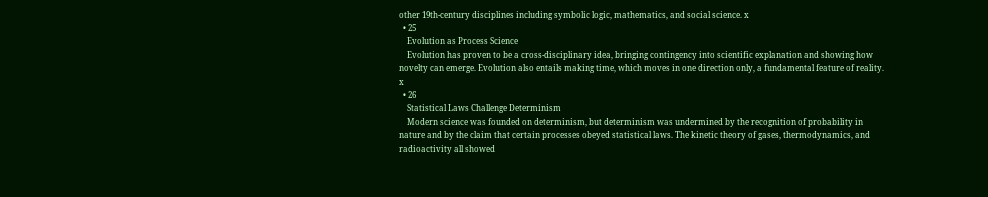other 19th-century disciplines including symbolic logic, mathematics, and social science. x
  • 25
    Evolution as Process Science
    Evolution has proven to be a cross-disciplinary idea, bringing contingency into scientific explanation and showing how novelty can emerge. Evolution also entails making time, which moves in one direction only, a fundamental feature of reality. x
  • 26
    Statistical Laws Challenge Determinism
    Modern science was founded on determinism, but determinism was undermined by the recognition of probability in nature and by the claim that certain processes obeyed statistical laws. The kinetic theory of gases, thermodynamics, and radioactivity all showed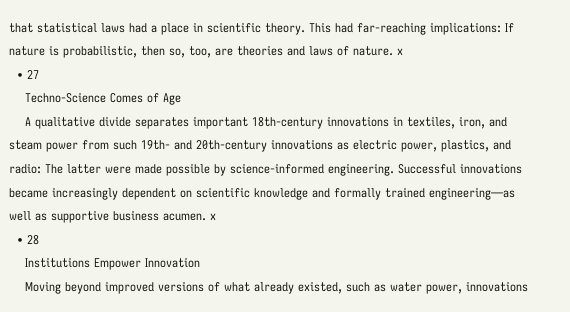that statistical laws had a place in scientific theory. This had far-reaching implications: If nature is probabilistic, then so, too, are theories and laws of nature. x
  • 27
    Techno-Science Comes of Age
    A qualitative divide separates important 18th-century innovations in textiles, iron, and steam power from such 19th- and 20th-century innovations as electric power, plastics, and radio: The latter were made possible by science-informed engineering. Successful innovations became increasingly dependent on scientific knowledge and formally trained engineering—as well as supportive business acumen. x
  • 28
    Institutions Empower Innovation
    Moving beyond improved versions of what already existed, such as water power, innovations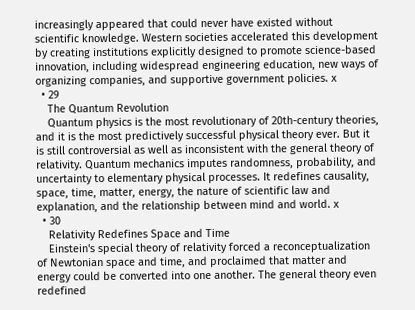increasingly appeared that could never have existed without scientific knowledge. Western societies accelerated this development by creating institutions explicitly designed to promote science-based innovation, including widespread engineering education, new ways of organizing companies, and supportive government policies. x
  • 29
    The Quantum Revolution
    Quantum physics is the most revolutionary of 20th-century theories, and it is the most predictively successful physical theory ever. But it is still controversial as well as inconsistent with the general theory of relativity. Quantum mechanics imputes randomness, probability, and uncertainty to elementary physical processes. It redefines causality, space, time, matter, energy, the nature of scientific law and explanation, and the relationship between mind and world. x
  • 30
    Relativity Redefines Space and Time
    Einstein's special theory of relativity forced a reconceptualization of Newtonian space and time, and proclaimed that matter and energy could be converted into one another. The general theory even redefined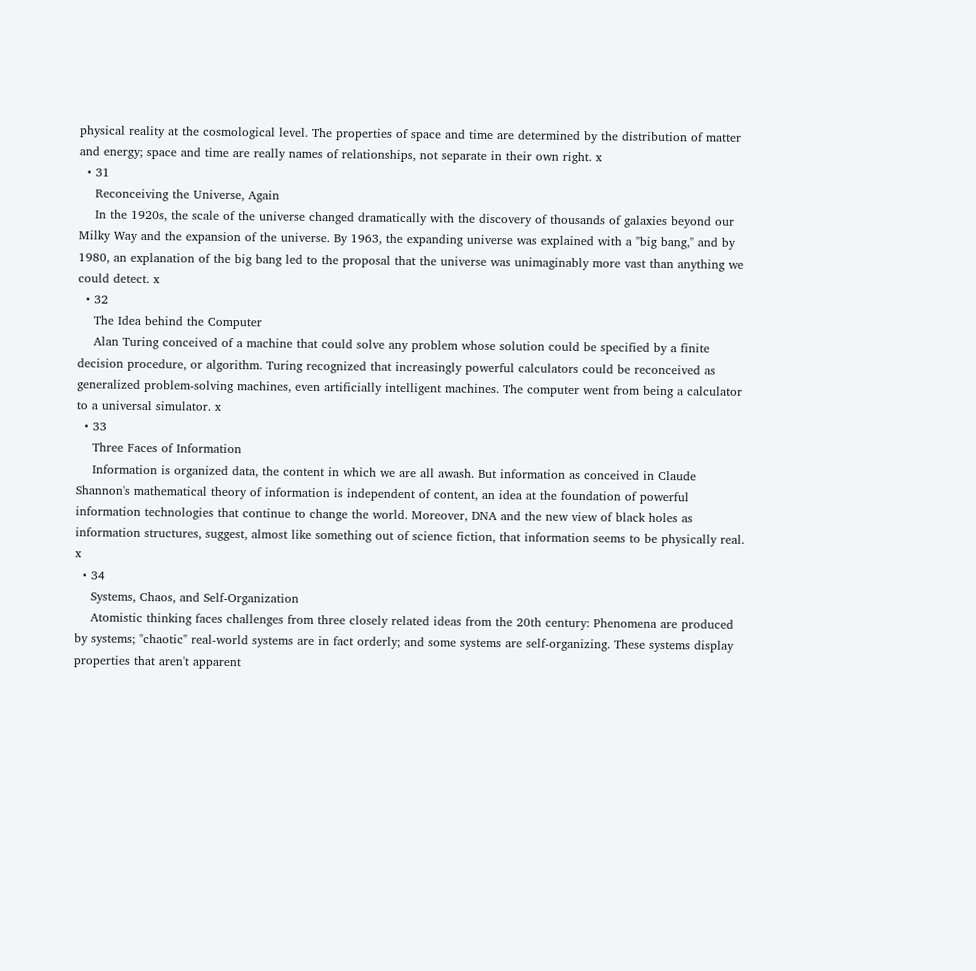physical reality at the cosmological level. The properties of space and time are determined by the distribution of matter and energy; space and time are really names of relationships, not separate in their own right. x
  • 31
    Reconceiving the Universe, Again
    In the 1920s, the scale of the universe changed dramatically with the discovery of thousands of galaxies beyond our Milky Way and the expansion of the universe. By 1963, the expanding universe was explained with a "big bang," and by 1980, an explanation of the big bang led to the proposal that the universe was unimaginably more vast than anything we could detect. x
  • 32
    The Idea behind the Computer
    Alan Turing conceived of a machine that could solve any problem whose solution could be specified by a finite decision procedure, or algorithm. Turing recognized that increasingly powerful calculators could be reconceived as generalized problem-solving machines, even artificially intelligent machines. The computer went from being a calculator to a universal simulator. x
  • 33
    Three Faces of Information
    Information is organized data, the content in which we are all awash. But information as conceived in Claude Shannon's mathematical theory of information is independent of content, an idea at the foundation of powerful information technologies that continue to change the world. Moreover, DNA and the new view of black holes as information structures, suggest, almost like something out of science fiction, that information seems to be physically real. x
  • 34
    Systems, Chaos, and Self-Organization
    Atomistic thinking faces challenges from three closely related ideas from the 20th century: Phenomena are produced by systems; "chaotic" real-world systems are in fact orderly; and some systems are self-organizing. These systems display properties that aren't apparent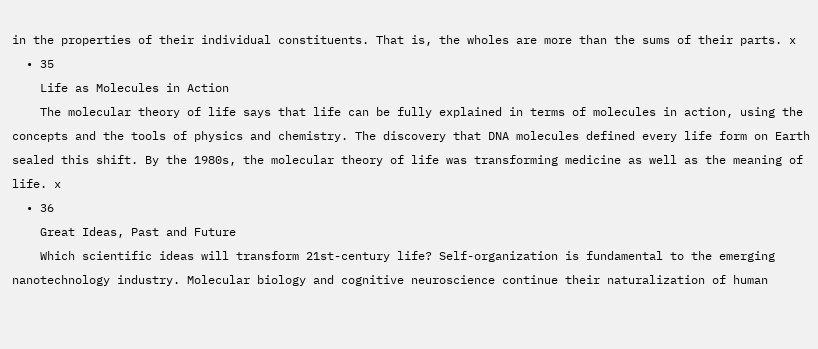in the properties of their individual constituents. That is, the wholes are more than the sums of their parts. x
  • 35
    Life as Molecules in Action
    The molecular theory of life says that life can be fully explained in terms of molecules in action, using the concepts and the tools of physics and chemistry. The discovery that DNA molecules defined every life form on Earth sealed this shift. By the 1980s, the molecular theory of life was transforming medicine as well as the meaning of life. x
  • 36
    Great Ideas, Past and Future
    Which scientific ideas will transform 21st-century life? Self-organization is fundamental to the emerging nanotechnology industry. Molecular biology and cognitive neuroscience continue their naturalization of human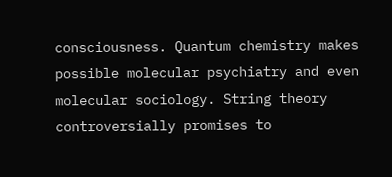consciousness. Quantum chemistry makes possible molecular psychiatry and even molecular sociology. String theory controversially promises to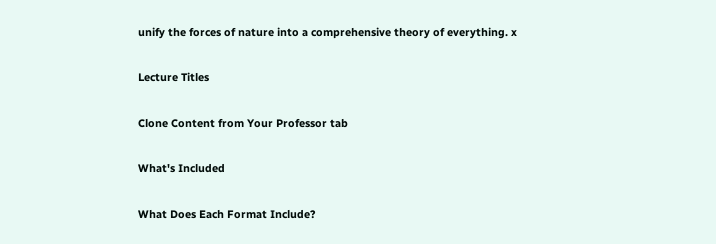unify the forces of nature into a comprehensive theory of everything. x

Lecture Titles

Clone Content from Your Professor tab

What's Included

What Does Each Format Include?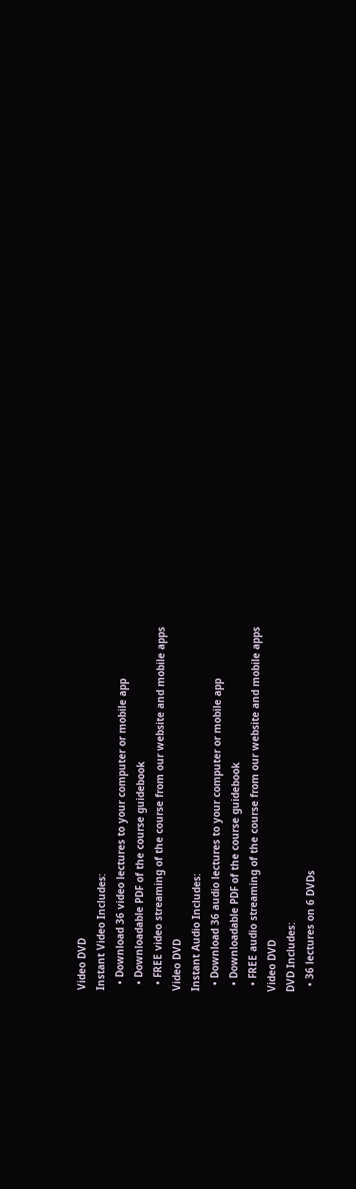Video DVD
Instant Video Includes:
  • Download 36 video lectures to your computer or mobile app
  • Downloadable PDF of the course guidebook
  • FREE video streaming of the course from our website and mobile apps
Video DVD
Instant Audio Includes:
  • Download 36 audio lectures to your computer or mobile app
  • Downloadable PDF of the course guidebook
  • FREE audio streaming of the course from our website and mobile apps
Video DVD
DVD Includes:
  • 36 lectures on 6 DVDs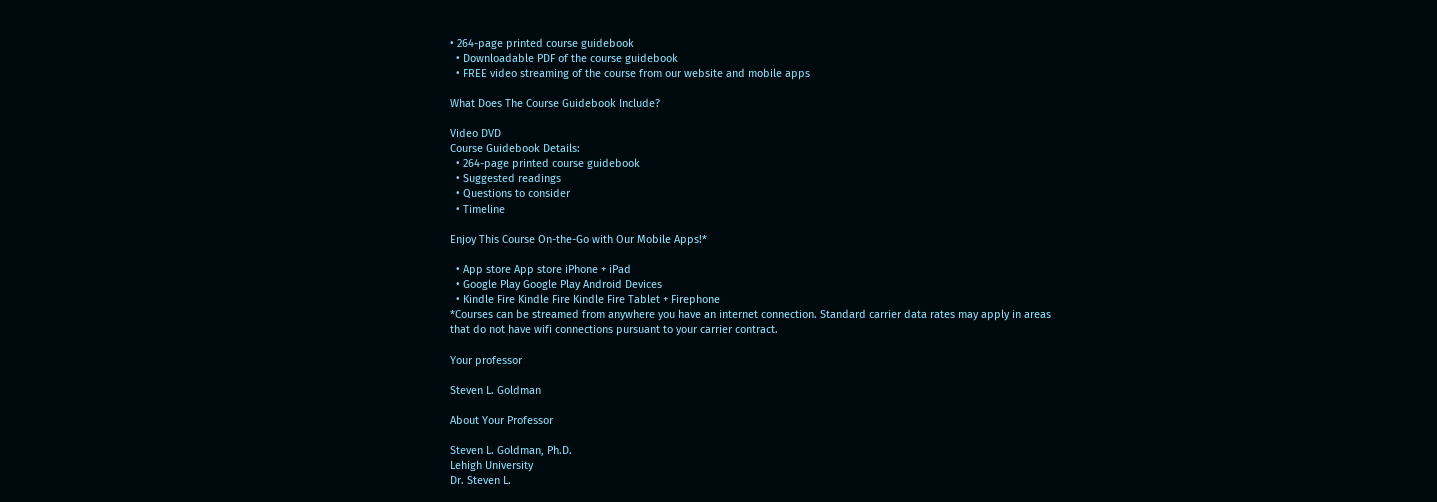• 264-page printed course guidebook
  • Downloadable PDF of the course guidebook
  • FREE video streaming of the course from our website and mobile apps

What Does The Course Guidebook Include?

Video DVD
Course Guidebook Details:
  • 264-page printed course guidebook
  • Suggested readings
  • Questions to consider
  • Timeline

Enjoy This Course On-the-Go with Our Mobile Apps!*

  • App store App store iPhone + iPad
  • Google Play Google Play Android Devices
  • Kindle Fire Kindle Fire Kindle Fire Tablet + Firephone
*Courses can be streamed from anywhere you have an internet connection. Standard carrier data rates may apply in areas that do not have wifi connections pursuant to your carrier contract.

Your professor

Steven L. Goldman

About Your Professor

Steven L. Goldman, Ph.D.
Lehigh University
Dr. Steven L.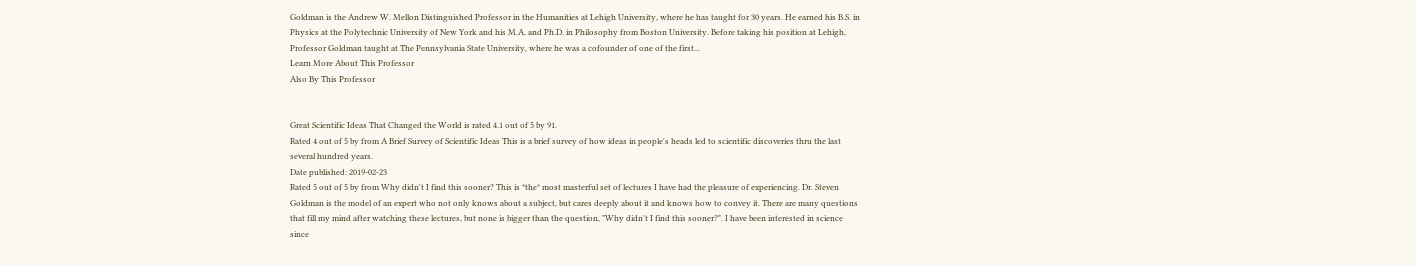Goldman is the Andrew W. Mellon Distinguished Professor in the Humanities at Lehigh University, where he has taught for 30 years. He earned his B.S. in Physics at the Polytechnic University of New York and his M.A. and Ph.D. in Philosophy from Boston University. Before taking his position at Lehigh, Professor Goldman taught at The Pennsylvania State University, where he was a cofounder of one of the first...
Learn More About This Professor
Also By This Professor


Great Scientific Ideas That Changed the World is rated 4.1 out of 5 by 91.
Rated 4 out of 5 by from A Brief Survey of Scientific Ideas This is a brief survey of how ideas in people's heads led to scientific discoveries thru the last several hundred years.
Date published: 2019-02-23
Rated 5 out of 5 by from Why didn't I find this sooner? This is *the* most masterful set of lectures I have had the pleasure of experiencing. Dr. Steven Goldman is the model of an expert who not only knows about a subject, but cares deeply about it and knows how to convey it. There are many questions that fill my mind after watching these lectures, but none is bigger than the question, "Why didn't I find this sooner?". I have been interested in science since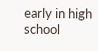early in high school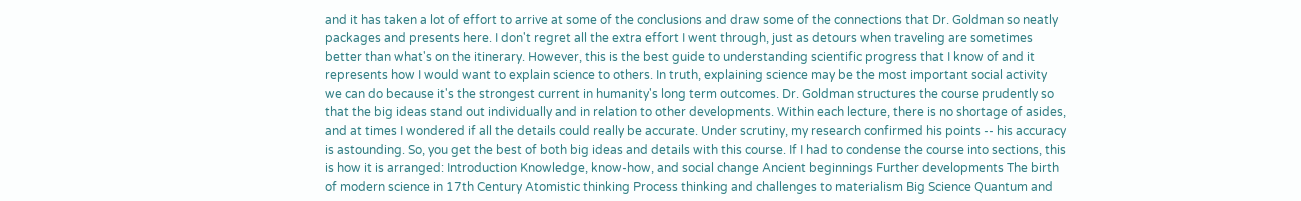and it has taken a lot of effort to arrive at some of the conclusions and draw some of the connections that Dr. Goldman so neatly packages and presents here. I don't regret all the extra effort I went through, just as detours when traveling are sometimes better than what's on the itinerary. However, this is the best guide to understanding scientific progress that I know of and it represents how I would want to explain science to others. In truth, explaining science may be the most important social activity we can do because it's the strongest current in humanity's long term outcomes. Dr. Goldman structures the course prudently so that the big ideas stand out individually and in relation to other developments. Within each lecture, there is no shortage of asides, and at times I wondered if all the details could really be accurate. Under scrutiny, my research confirmed his points -- his accuracy is astounding. So, you get the best of both big ideas and details with this course. If I had to condense the course into sections, this is how it is arranged: Introduction Knowledge, know-how, and social change Ancient beginnings Further developments The birth of modern science in 17th Century Atomistic thinking Process thinking and challenges to materialism Big Science Quantum and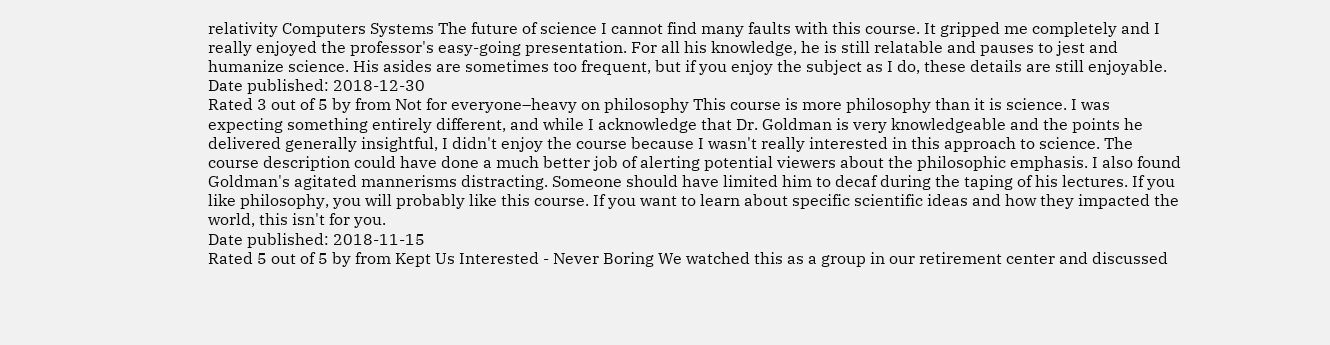relativity Computers Systems The future of science I cannot find many faults with this course. It gripped me completely and I really enjoyed the professor's easy-going presentation. For all his knowledge, he is still relatable and pauses to jest and humanize science. His asides are sometimes too frequent, but if you enjoy the subject as I do, these details are still enjoyable.
Date published: 2018-12-30
Rated 3 out of 5 by from Not for everyone–heavy on philosophy This course is more philosophy than it is science. I was expecting something entirely different, and while I acknowledge that Dr. Goldman is very knowledgeable and the points he delivered generally insightful, I didn't enjoy the course because I wasn't really interested in this approach to science. The course description could have done a much better job of alerting potential viewers about the philosophic emphasis. I also found Goldman's agitated mannerisms distracting. Someone should have limited him to decaf during the taping of his lectures. If you like philosophy, you will probably like this course. If you want to learn about specific scientific ideas and how they impacted the world, this isn't for you.
Date published: 2018-11-15
Rated 5 out of 5 by from Kept Us Interested - Never Boring We watched this as a group in our retirement center and discussed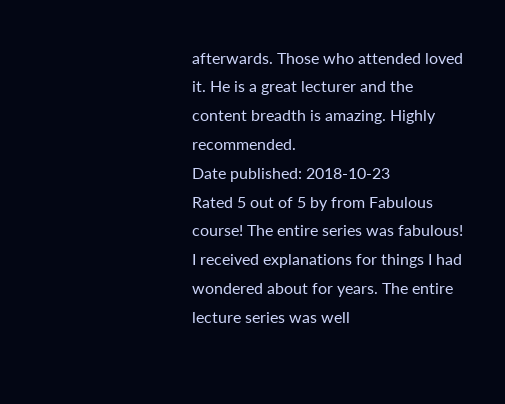afterwards. Those who attended loved it. He is a great lecturer and the content breadth is amazing. Highly recommended.
Date published: 2018-10-23
Rated 5 out of 5 by from Fabulous course! The entire series was fabulous! I received explanations for things I had wondered about for years. The entire lecture series was well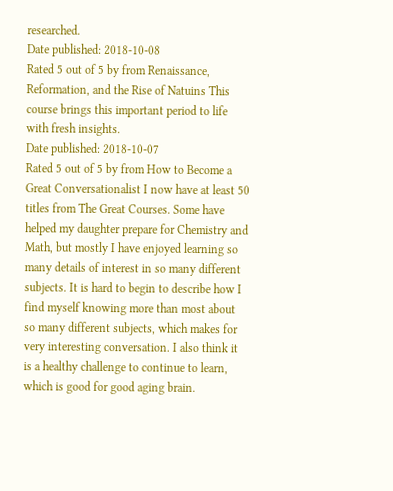researched.
Date published: 2018-10-08
Rated 5 out of 5 by from Renaissance, Reformation, and the Rise of Natuins This course brings this important period to life with fresh insights.
Date published: 2018-10-07
Rated 5 out of 5 by from How to Become a Great Conversationalist I now have at least 50 titles from The Great Courses. Some have helped my daughter prepare for Chemistry and Math, but mostly I have enjoyed learning so many details of interest in so many different subjects. It is hard to begin to describe how I find myself knowing more than most about so many different subjects, which makes for very interesting conversation. I also think it is a healthy challenge to continue to learn, which is good for good aging brain.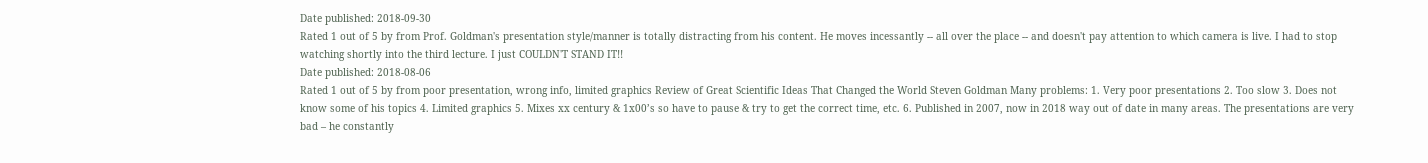Date published: 2018-09-30
Rated 1 out of 5 by from Prof. Goldman's presentation style/manner is totally distracting from his content. He moves incessantly -- all over the place -- and doesn't pay attention to which camera is live. I had to stop watching shortly into the third lecture. I just COULDN'T STAND IT!!
Date published: 2018-08-06
Rated 1 out of 5 by from poor presentation, wrong info, limited graphics Review of Great Scientific Ideas That Changed the World Steven Goldman Many problems: 1. Very poor presentations 2. Too slow 3. Does not know some of his topics 4. Limited graphics 5. Mixes xx century & 1x00’s so have to pause & try to get the correct time, etc. 6. Published in 2007, now in 2018 way out of date in many areas. The presentations are very bad – he constantly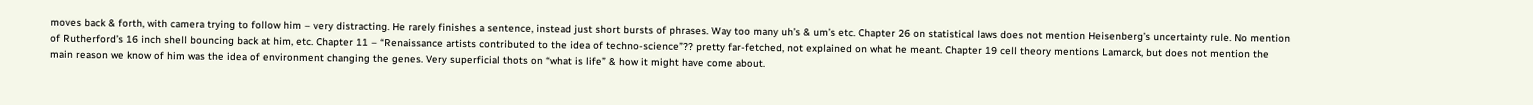moves back & forth, with camera trying to follow him – very distracting. He rarely finishes a sentence, instead just short bursts of phrases. Way too many uh’s & um’s etc. Chapter 26 on statistical laws does not mention Heisenberg’s uncertainty rule. No mention of Rutherford’s 16 inch shell bouncing back at him, etc. Chapter 11 – “Renaissance artists contributed to the idea of techno-science”?? pretty far-fetched, not explained on what he meant. Chapter 19 cell theory mentions Lamarck, but does not mention the main reason we know of him was the idea of environment changing the genes. Very superficial thots on “what is life” & how it might have come about.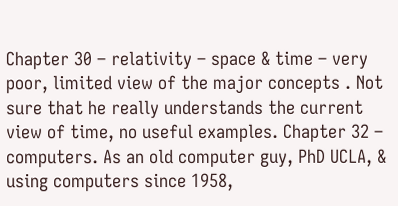Chapter 30 – relativity – space & time – very poor, limited view of the major concepts . Not sure that he really understands the current view of time, no useful examples. Chapter 32 – computers. As an old computer guy, PhD UCLA, & using computers since 1958,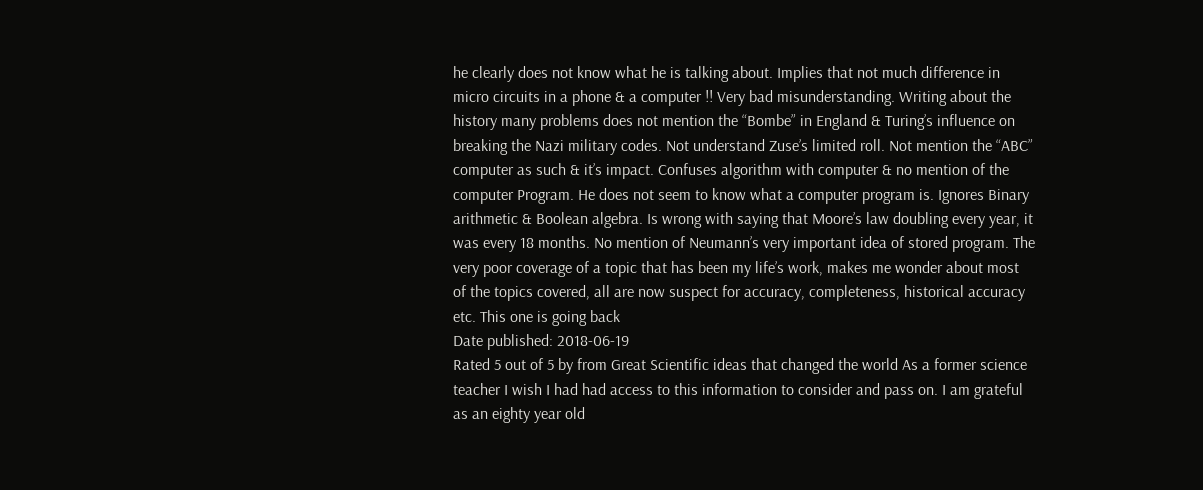he clearly does not know what he is talking about. Implies that not much difference in micro circuits in a phone & a computer !! Very bad misunderstanding. Writing about the history many problems does not mention the “Bombe” in England & Turing’s influence on breaking the Nazi military codes. Not understand Zuse’s limited roll. Not mention the “ABC” computer as such & it’s impact. Confuses algorithm with computer & no mention of the computer Program. He does not seem to know what a computer program is. Ignores Binary arithmetic & Boolean algebra. Is wrong with saying that Moore’s law doubling every year, it was every 18 months. No mention of Neumann’s very important idea of stored program. The very poor coverage of a topic that has been my life’s work, makes me wonder about most of the topics covered, all are now suspect for accuracy, completeness, historical accuracy etc. This one is going back
Date published: 2018-06-19
Rated 5 out of 5 by from Great Scientific ideas that changed the world As a former science teacher I wish I had had access to this information to consider and pass on. I am grateful as an eighty year old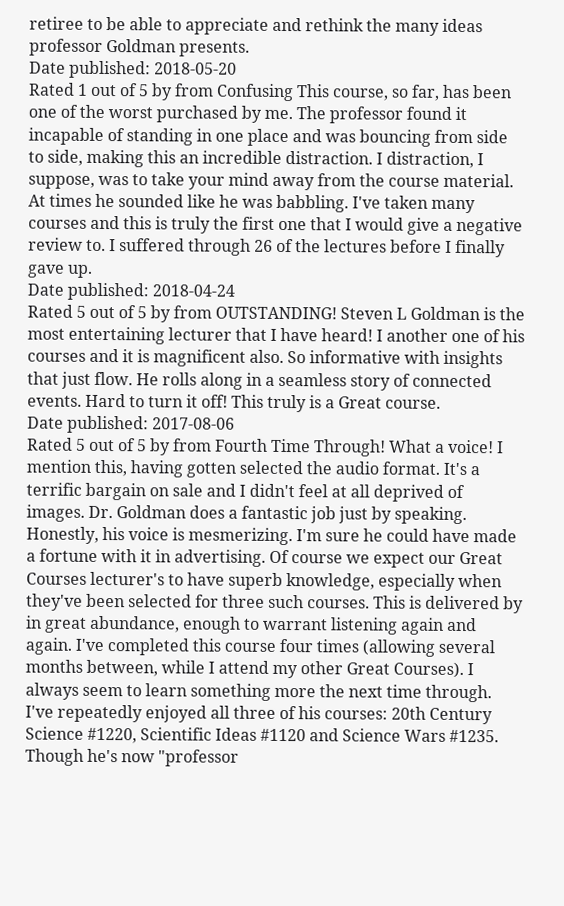retiree to be able to appreciate and rethink the many ideas professor Goldman presents.
Date published: 2018-05-20
Rated 1 out of 5 by from Confusing This course, so far, has been one of the worst purchased by me. The professor found it incapable of standing in one place and was bouncing from side to side, making this an incredible distraction. I distraction, I suppose, was to take your mind away from the course material. At times he sounded like he was babbling. I've taken many courses and this is truly the first one that I would give a negative review to. I suffered through 26 of the lectures before I finally gave up.
Date published: 2018-04-24
Rated 5 out of 5 by from OUTSTANDING! Steven L Goldman is the most entertaining lecturer that I have heard! I another one of his courses and it is magnificent also. So informative with insights that just flow. He rolls along in a seamless story of connected events. Hard to turn it off! This truly is a Great course.
Date published: 2017-08-06
Rated 5 out of 5 by from Fourth Time Through! What a voice! I mention this, having gotten selected the audio format. It's a terrific bargain on sale and I didn't feel at all deprived of images. Dr. Goldman does a fantastic job just by speaking. Honestly, his voice is mesmerizing. I'm sure he could have made a fortune with it in advertising. Of course we expect our Great Courses lecturer's to have superb knowledge, especially when they've been selected for three such courses. This is delivered by in great abundance, enough to warrant listening again and again. I've completed this course four times (allowing several months between, while I attend my other Great Courses). I always seem to learn something more the next time through. I've repeatedly enjoyed all three of his courses: 20th Century Science #1220, Scientific Ideas #1120 and Science Wars #1235. Though he's now "professor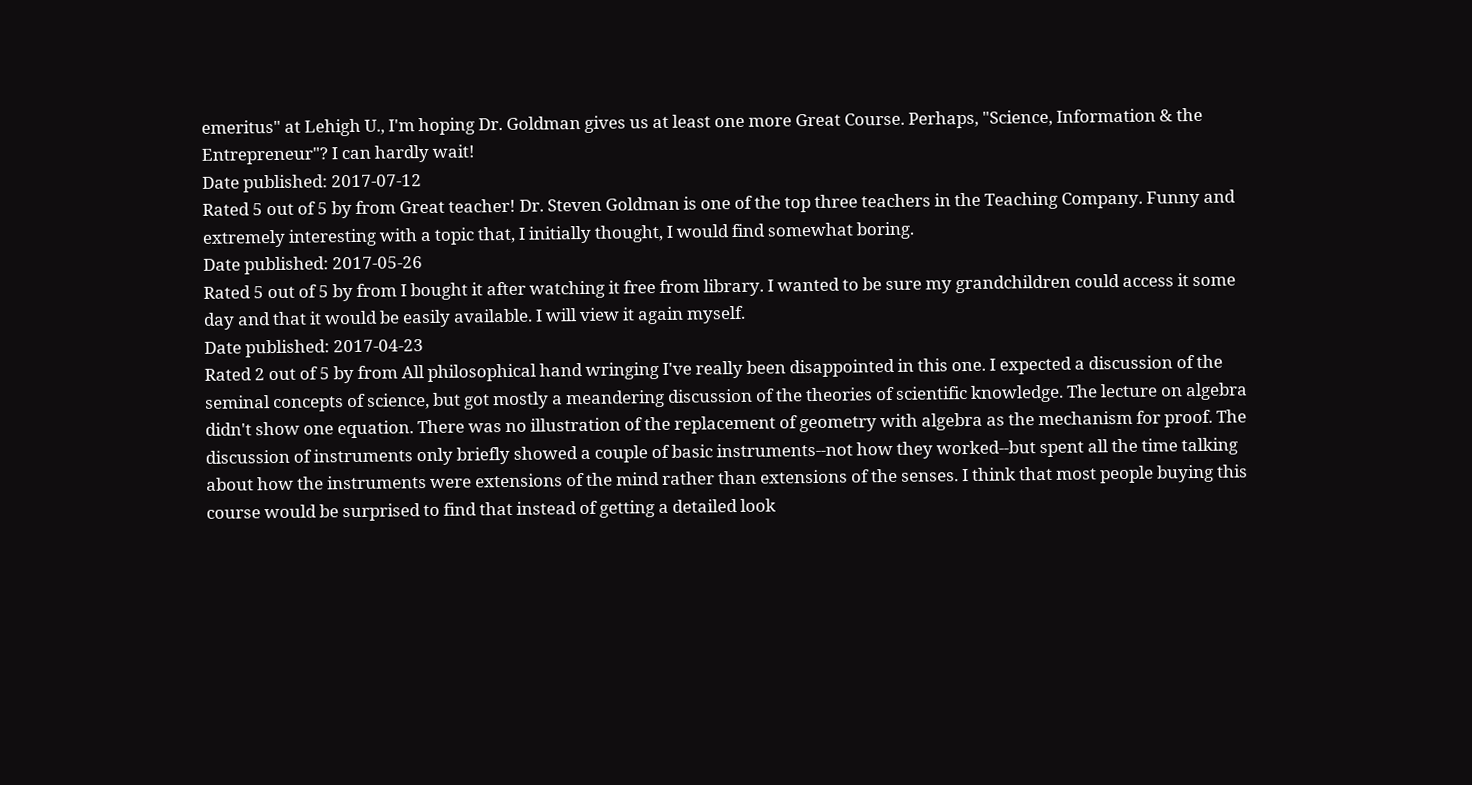emeritus" at Lehigh U., I'm hoping Dr. Goldman gives us at least one more Great Course. Perhaps, "Science, Information & the Entrepreneur"? I can hardly wait!
Date published: 2017-07-12
Rated 5 out of 5 by from Great teacher! Dr. Steven Goldman is one of the top three teachers in the Teaching Company. Funny and extremely interesting with a topic that, I initially thought, I would find somewhat boring.
Date published: 2017-05-26
Rated 5 out of 5 by from I bought it after watching it free from library. I wanted to be sure my grandchildren could access it some day and that it would be easily available. I will view it again myself.
Date published: 2017-04-23
Rated 2 out of 5 by from All philosophical hand wringing I've really been disappointed in this one. I expected a discussion of the seminal concepts of science, but got mostly a meandering discussion of the theories of scientific knowledge. The lecture on algebra didn't show one equation. There was no illustration of the replacement of geometry with algebra as the mechanism for proof. The discussion of instruments only briefly showed a couple of basic instruments--not how they worked--but spent all the time talking about how the instruments were extensions of the mind rather than extensions of the senses. I think that most people buying this course would be surprised to find that instead of getting a detailed look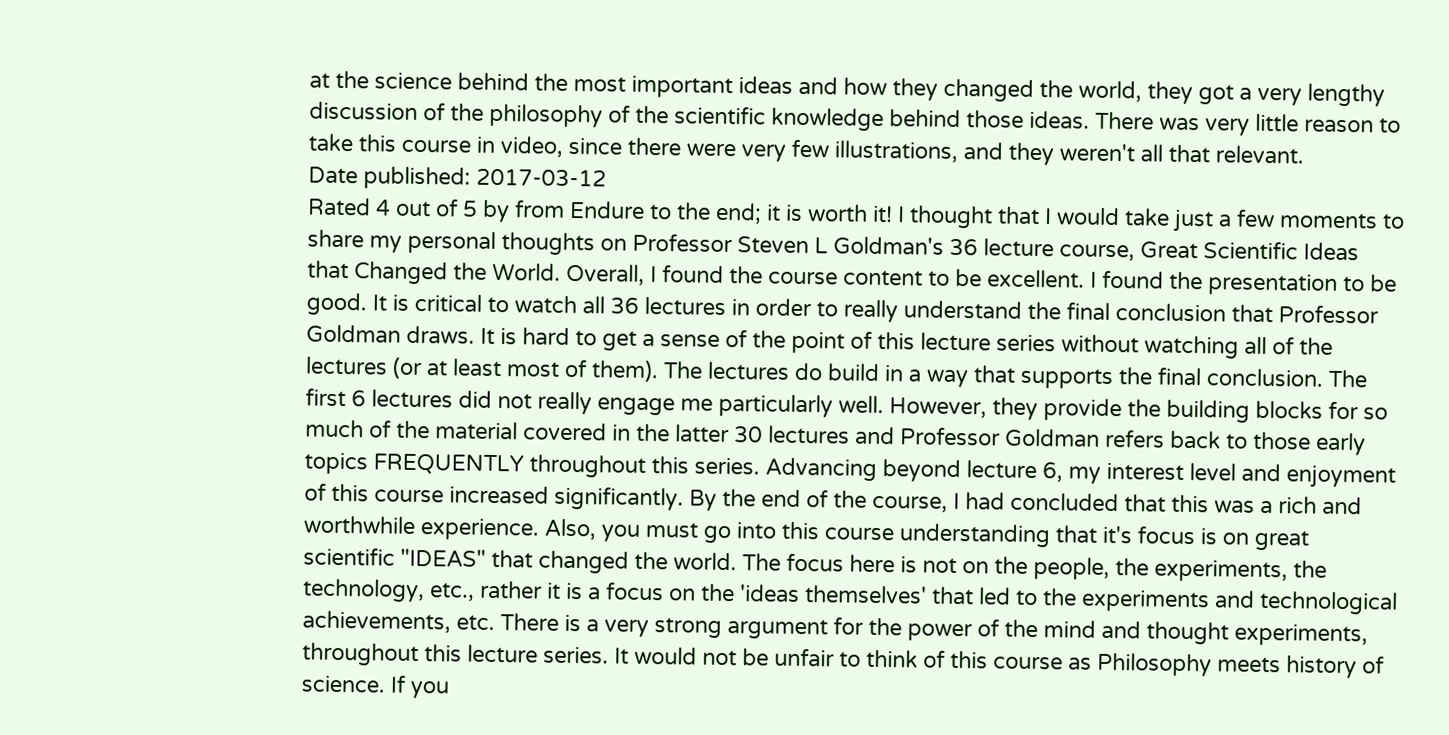at the science behind the most important ideas and how they changed the world, they got a very lengthy discussion of the philosophy of the scientific knowledge behind those ideas. There was very little reason to take this course in video, since there were very few illustrations, and they weren't all that relevant.
Date published: 2017-03-12
Rated 4 out of 5 by from Endure to the end; it is worth it! I thought that I would take just a few moments to share my personal thoughts on Professor Steven L Goldman's 36 lecture course, Great Scientific Ideas that Changed the World. Overall, I found the course content to be excellent. I found the presentation to be good. It is critical to watch all 36 lectures in order to really understand the final conclusion that Professor Goldman draws. It is hard to get a sense of the point of this lecture series without watching all of the lectures (or at least most of them). The lectures do build in a way that supports the final conclusion. The first 6 lectures did not really engage me particularly well. However, they provide the building blocks for so much of the material covered in the latter 30 lectures and Professor Goldman refers back to those early topics FREQUENTLY throughout this series. Advancing beyond lecture 6, my interest level and enjoyment of this course increased significantly. By the end of the course, I had concluded that this was a rich and worthwhile experience. Also, you must go into this course understanding that it's focus is on great scientific "IDEAS" that changed the world. The focus here is not on the people, the experiments, the technology, etc., rather it is a focus on the 'ideas themselves' that led to the experiments and technological achievements, etc. There is a very strong argument for the power of the mind and thought experiments, throughout this lecture series. It would not be unfair to think of this course as Philosophy meets history of science. If you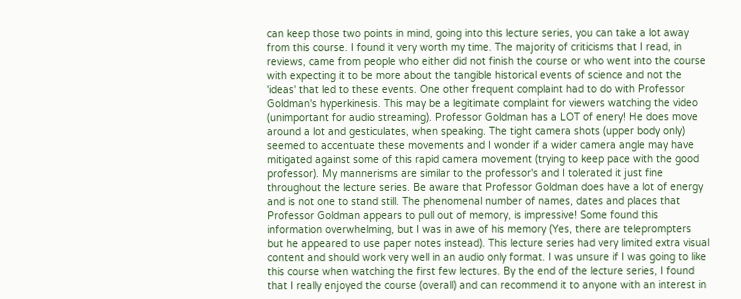can keep those two points in mind, going into this lecture series, you can take a lot away from this course. I found it very worth my time. The majority of criticisms that I read, in reviews, came from people who either did not finish the course or who went into the course with expecting it to be more about the tangible historical events of science and not the 'ideas' that led to these events. One other frequent complaint had to do with Professor Goldman's hyperkinesis. This may be a legitimate complaint for viewers watching the video (unimportant for audio streaming). Professor Goldman has a LOT of enery! He does move around a lot and gesticulates, when speaking. The tight camera shots (upper body only) seemed to accentuate these movements and I wonder if a wider camera angle may have mitigated against some of this rapid camera movement (trying to keep pace with the good professor). My mannerisms are similar to the professor's and I tolerated it just fine throughout the lecture series. Be aware that Professor Goldman does have a lot of energy and is not one to stand still. The phenomenal number of names, dates and places that Professor Goldman appears to pull out of memory, is impressive! Some found this information overwhelming, but I was in awe of his memory (Yes, there are teleprompters but he appeared to use paper notes instead). This lecture series had very limited extra visual content and should work very well in an audio only format. I was unsure if I was going to like this course when watching the first few lectures. By the end of the lecture series, I found that I really enjoyed the course (overall) and can recommend it to anyone with an interest in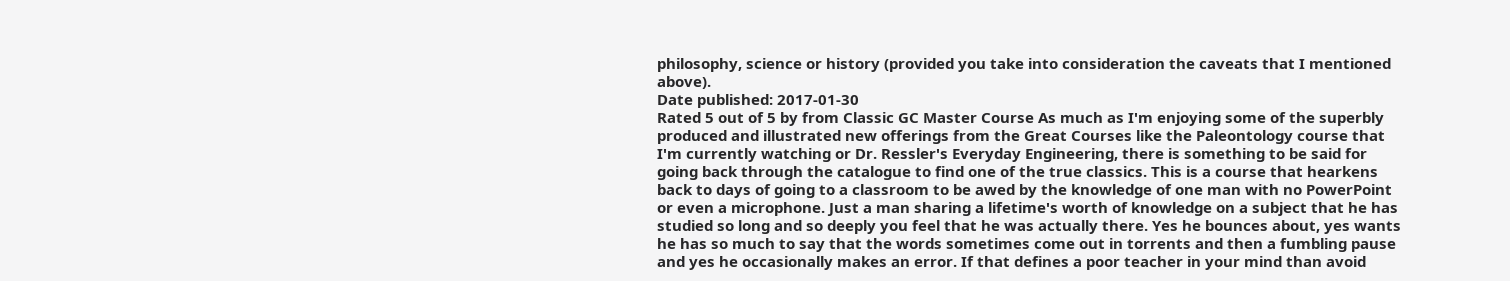philosophy, science or history (provided you take into consideration the caveats that I mentioned above).
Date published: 2017-01-30
Rated 5 out of 5 by from Classic GC Master Course As much as I'm enjoying some of the superbly produced and illustrated new offerings from the Great Courses like the Paleontology course that I'm currently watching or Dr. Ressler's Everyday Engineering, there is something to be said for going back through the catalogue to find one of the true classics. This is a course that hearkens back to days of going to a classroom to be awed by the knowledge of one man with no PowerPoint or even a microphone. Just a man sharing a lifetime's worth of knowledge on a subject that he has studied so long and so deeply you feel that he was actually there. Yes he bounces about, yes wants he has so much to say that the words sometimes come out in torrents and then a fumbling pause and yes he occasionally makes an error. If that defines a poor teacher in your mind than avoid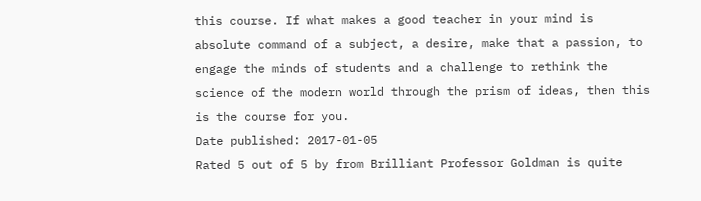this course. If what makes a good teacher in your mind is absolute command of a subject, a desire, make that a passion, to engage the minds of students and a challenge to rethink the science of the modern world through the prism of ideas, then this is the course for you.
Date published: 2017-01-05
Rated 5 out of 5 by from Brilliant Professor Goldman is quite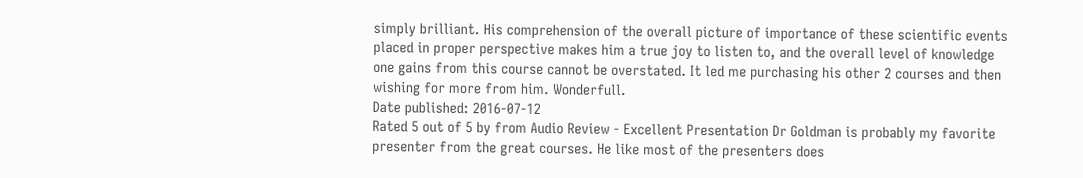simply brilliant. His comprehension of the overall picture of importance of these scientific events placed in proper perspective makes him a true joy to listen to, and the overall level of knowledge one gains from this course cannot be overstated. It led me purchasing his other 2 courses and then wishing for more from him. Wonderfull.
Date published: 2016-07-12
Rated 5 out of 5 by from Audio Review - Excellent Presentation Dr Goldman is probably my favorite presenter from the great courses. He like most of the presenters does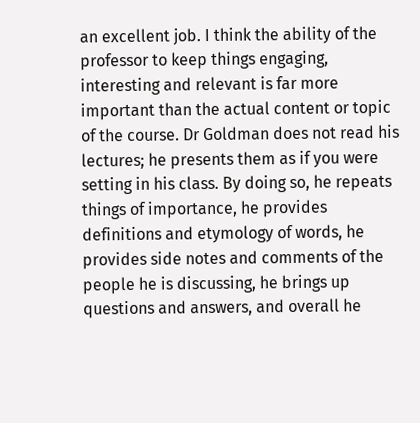an excellent job. I think the ability of the professor to keep things engaging, interesting and relevant is far more important than the actual content or topic of the course. Dr Goldman does not read his lectures; he presents them as if you were setting in his class. By doing so, he repeats things of importance, he provides definitions and etymology of words, he provides side notes and comments of the people he is discussing, he brings up questions and answers, and overall he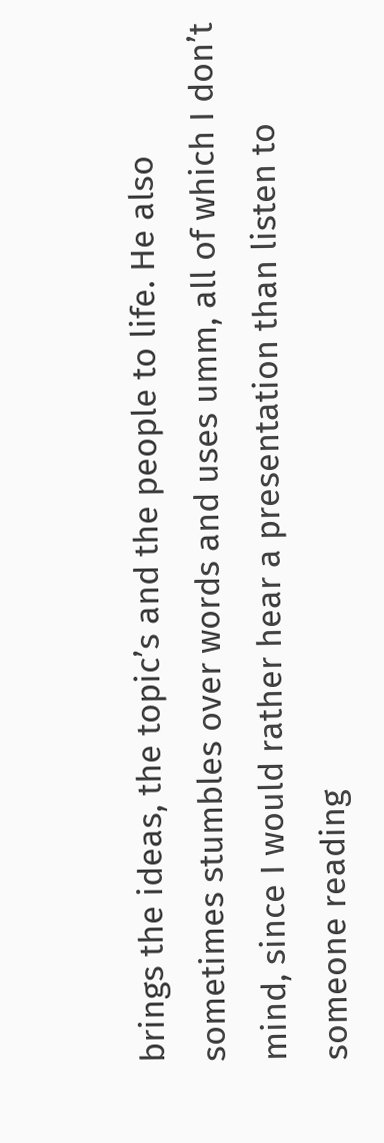brings the ideas, the topic’s and the people to life. He also sometimes stumbles over words and uses umm, all of which I don’t mind, since I would rather hear a presentation than listen to someone reading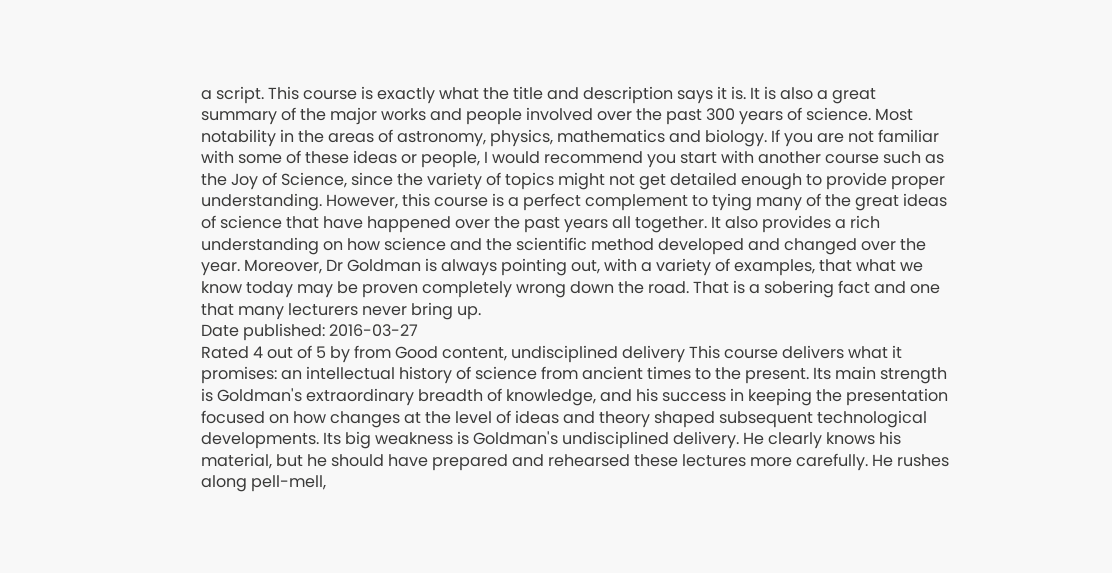a script. This course is exactly what the title and description says it is. It is also a great summary of the major works and people involved over the past 300 years of science. Most notability in the areas of astronomy, physics, mathematics and biology. If you are not familiar with some of these ideas or people, I would recommend you start with another course such as the Joy of Science, since the variety of topics might not get detailed enough to provide proper understanding. However, this course is a perfect complement to tying many of the great ideas of science that have happened over the past years all together. It also provides a rich understanding on how science and the scientific method developed and changed over the year. Moreover, Dr Goldman is always pointing out, with a variety of examples, that what we know today may be proven completely wrong down the road. That is a sobering fact and one that many lecturers never bring up.
Date published: 2016-03-27
Rated 4 out of 5 by from Good content, undisciplined delivery This course delivers what it promises: an intellectual history of science from ancient times to the present. Its main strength is Goldman's extraordinary breadth of knowledge, and his success in keeping the presentation focused on how changes at the level of ideas and theory shaped subsequent technological developments. Its big weakness is Goldman's undisciplined delivery. He clearly knows his material, but he should have prepared and rehearsed these lectures more carefully. He rushes along pell-mell,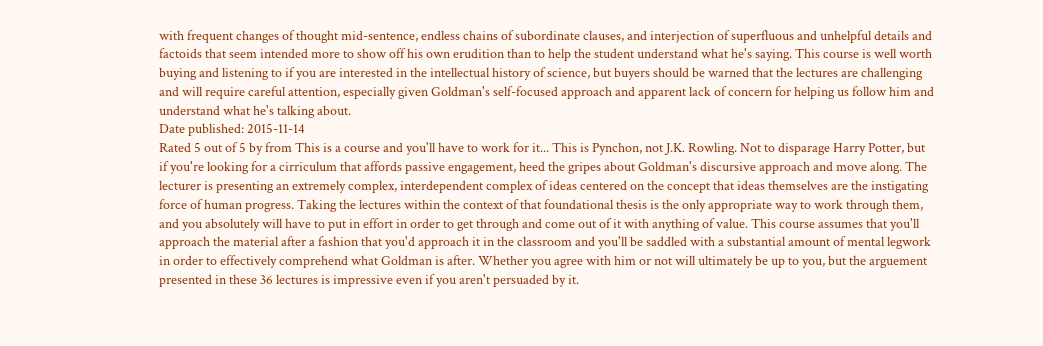with frequent changes of thought mid-sentence, endless chains of subordinate clauses, and interjection of superfluous and unhelpful details and factoids that seem intended more to show off his own erudition than to help the student understand what he's saying. This course is well worth buying and listening to if you are interested in the intellectual history of science, but buyers should be warned that the lectures are challenging and will require careful attention, especially given Goldman's self-focused approach and apparent lack of concern for helping us follow him and understand what he's talking about.
Date published: 2015-11-14
Rated 5 out of 5 by from This is a course and you'll have to work for it... This is Pynchon, not J.K. Rowling. Not to disparage Harry Potter, but if you're looking for a cirriculum that affords passive engagement, heed the gripes about Goldman's discursive approach and move along. The lecturer is presenting an extremely complex, interdependent complex of ideas centered on the concept that ideas themselves are the instigating force of human progress. Taking the lectures within the context of that foundational thesis is the only appropriate way to work through them, and you absolutely will have to put in effort in order to get through and come out of it with anything of value. This course assumes that you'll approach the material after a fashion that you'd approach it in the classroom and you'll be saddled with a substantial amount of mental legwork in order to effectively comprehend what Goldman is after. Whether you agree with him or not will ultimately be up to you, but the arguement presented in these 36 lectures is impressive even if you aren't persuaded by it.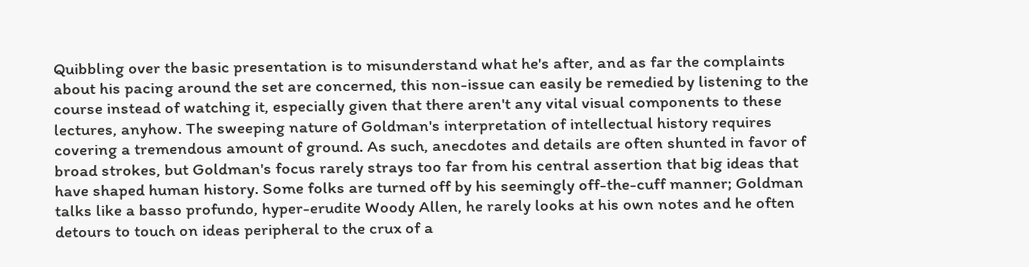Quibbling over the basic presentation is to misunderstand what he's after, and as far the complaints about his pacing around the set are concerned, this non-issue can easily be remedied by listening to the course instead of watching it, especially given that there aren't any vital visual components to these lectures, anyhow. The sweeping nature of Goldman's interpretation of intellectual history requires covering a tremendous amount of ground. As such, anecdotes and details are often shunted in favor of broad strokes, but Goldman's focus rarely strays too far from his central assertion that big ideas that have shaped human history. Some folks are turned off by his seemingly off-the-cuff manner; Goldman talks like a basso profundo, hyper-erudite Woody Allen, he rarely looks at his own notes and he often detours to touch on ideas peripheral to the crux of a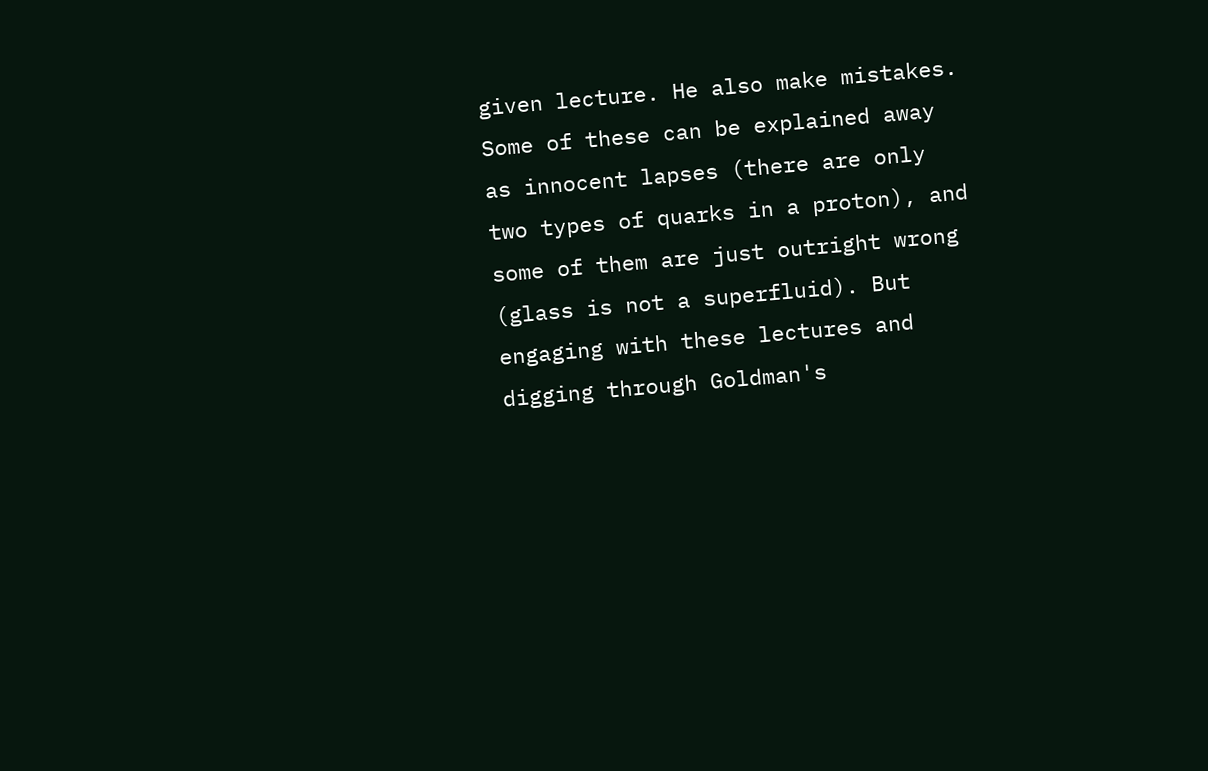given lecture. He also make mistakes. Some of these can be explained away as innocent lapses (there are only two types of quarks in a proton), and some of them are just outright wrong (glass is not a superfluid). But engaging with these lectures and digging through Goldman's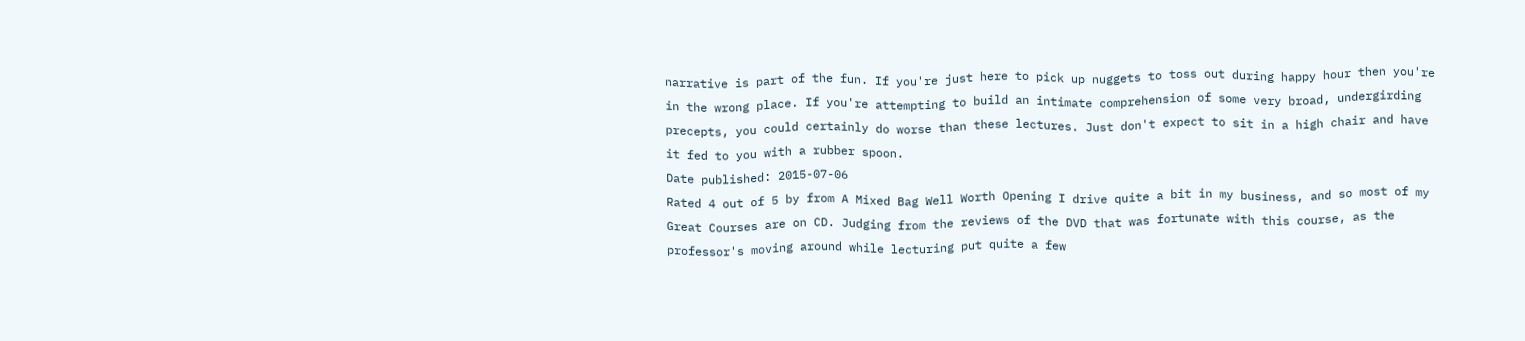narrative is part of the fun. If you're just here to pick up nuggets to toss out during happy hour then you're in the wrong place. If you're attempting to build an intimate comprehension of some very broad, undergirding precepts, you could certainly do worse than these lectures. Just don't expect to sit in a high chair and have it fed to you with a rubber spoon.
Date published: 2015-07-06
Rated 4 out of 5 by from A Mixed Bag Well Worth Opening I drive quite a bit in my business, and so most of my Great Courses are on CD. Judging from the reviews of the DVD that was fortunate with this course, as the professor's moving around while lecturing put quite a few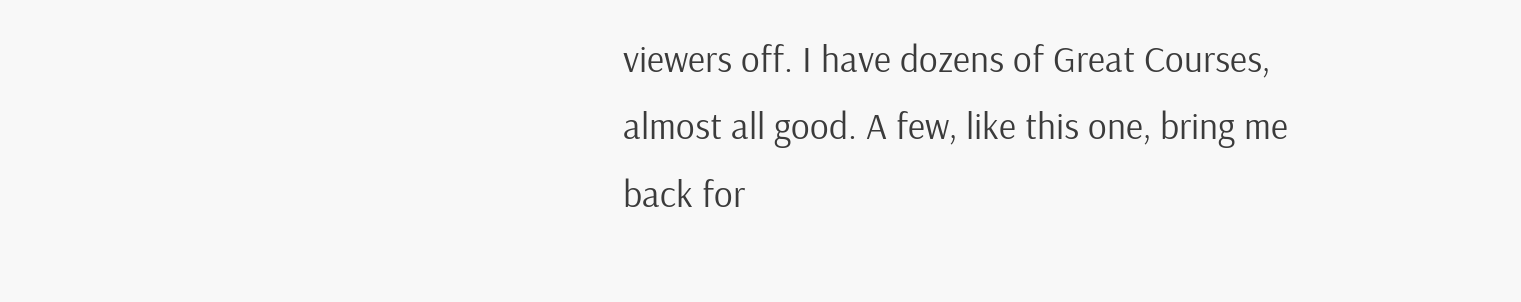viewers off. I have dozens of Great Courses, almost all good. A few, like this one, bring me back for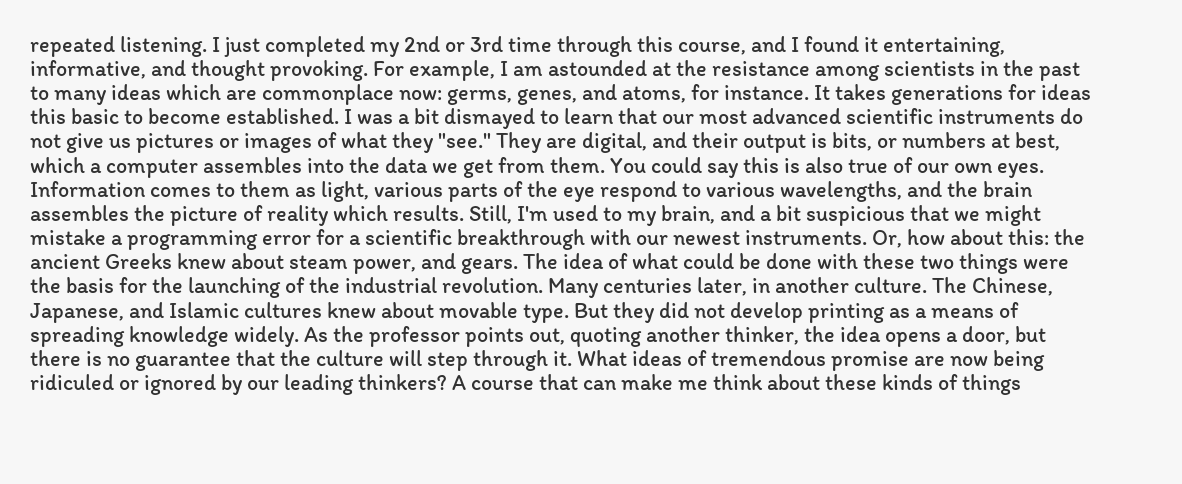repeated listening. I just completed my 2nd or 3rd time through this course, and I found it entertaining, informative, and thought provoking. For example, I am astounded at the resistance among scientists in the past to many ideas which are commonplace now: germs, genes, and atoms, for instance. It takes generations for ideas this basic to become established. I was a bit dismayed to learn that our most advanced scientific instruments do not give us pictures or images of what they "see." They are digital, and their output is bits, or numbers at best, which a computer assembles into the data we get from them. You could say this is also true of our own eyes. Information comes to them as light, various parts of the eye respond to various wavelengths, and the brain assembles the picture of reality which results. Still, I'm used to my brain, and a bit suspicious that we might mistake a programming error for a scientific breakthrough with our newest instruments. Or, how about this: the ancient Greeks knew about steam power, and gears. The idea of what could be done with these two things were the basis for the launching of the industrial revolution. Many centuries later, in another culture. The Chinese, Japanese, and Islamic cultures knew about movable type. But they did not develop printing as a means of spreading knowledge widely. As the professor points out, quoting another thinker, the idea opens a door, but there is no guarantee that the culture will step through it. What ideas of tremendous promise are now being ridiculed or ignored by our leading thinkers? A course that can make me think about these kinds of things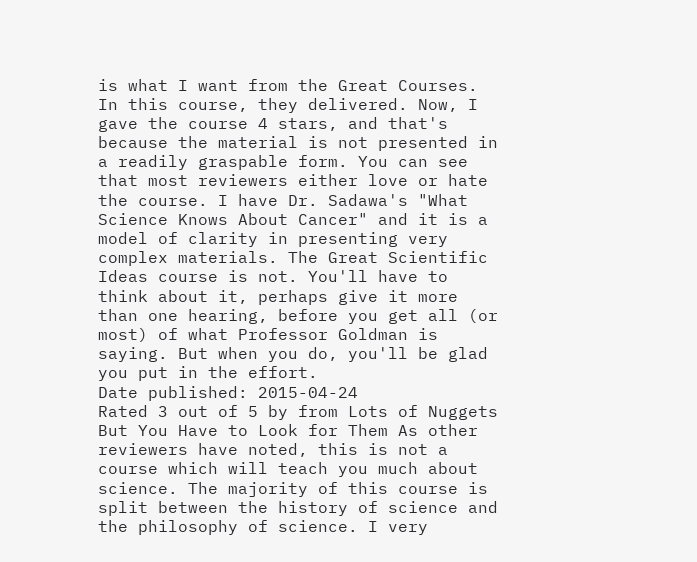is what I want from the Great Courses. In this course, they delivered. Now, I gave the course 4 stars, and that's because the material is not presented in a readily graspable form. You can see that most reviewers either love or hate the course. I have Dr. Sadawa's "What Science Knows About Cancer" and it is a model of clarity in presenting very complex materials. The Great Scientific Ideas course is not. You'll have to think about it, perhaps give it more than one hearing, before you get all (or most) of what Professor Goldman is saying. But when you do, you'll be glad you put in the effort.
Date published: 2015-04-24
Rated 3 out of 5 by from Lots of Nuggets But You Have to Look for Them As other reviewers have noted, this is not a course which will teach you much about science. The majority of this course is split between the history of science and the philosophy of science. I very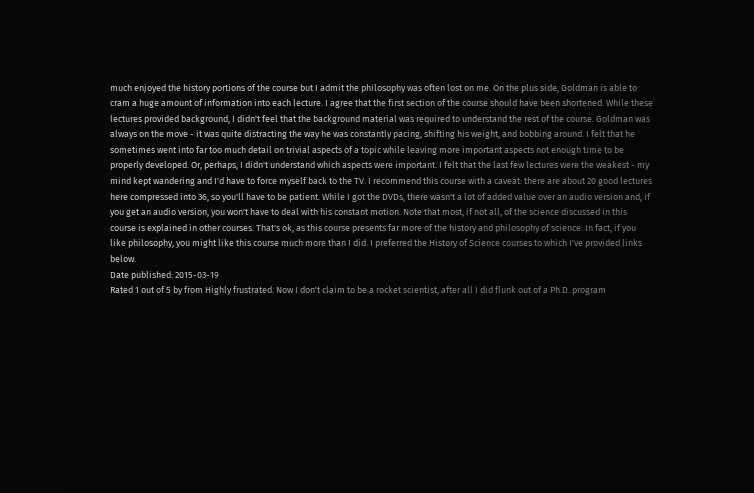much enjoyed the history portions of the course but I admit the philosophy was often lost on me. On the plus side, Goldman is able to cram a huge amount of information into each lecture. I agree that the first section of the course should have been shortened. While these lectures provided background, I didn't feel that the background material was required to understand the rest of the course. Goldman was always on the move - it was quite distracting the way he was constantly pacing, shifting his weight, and bobbing around. I felt that he sometimes went into far too much detail on trivial aspects of a topic while leaving more important aspects not enough time to be properly developed. Or, perhaps, I didn't understand which aspects were important. I felt that the last few lectures were the weakest - my mind kept wandering and I'd have to force myself back to the TV. I recommend this course with a caveat: there are about 20 good lectures here compressed into 36, so you'll have to be patient. While I got the DVDs, there wasn't a lot of added value over an audio version and, if you get an audio version, you won't have to deal with his constant motion. Note that most, if not all, of the science discussed in this course is explained in other courses. That's ok, as this course presents far more of the history and philosophy of science. In fact, if you like philosophy, you might like this course much more than I did. I preferred the History of Science courses to which I've provided links below.
Date published: 2015-03-19
Rated 1 out of 5 by from Highly frustrated. Now I don't claim to be a rocket scientist, after all I did flunk out of a Ph.D. program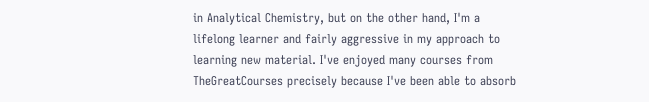in Analytical Chemistry, but on the other hand, I'm a lifelong learner and fairly aggressive in my approach to learning new material. I've enjoyed many courses from TheGreatCourses precisely because I've been able to absorb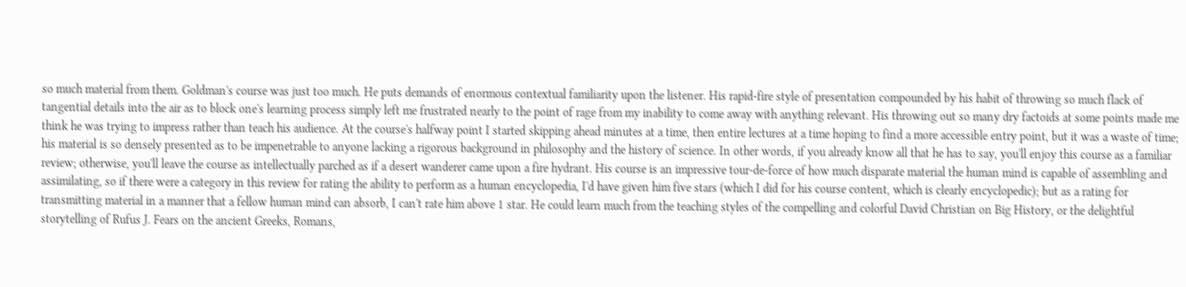so much material from them. Goldman's course was just too much. He puts demands of enormous contextual familiarity upon the listener. His rapid-fire style of presentation compounded by his habit of throwing so much flack of tangential details into the air as to block one's learning process simply left me frustrated nearly to the point of rage from my inability to come away with anything relevant. His throwing out so many dry factoids at some points made me think he was trying to impress rather than teach his audience. At the course's halfway point I started skipping ahead minutes at a time, then entire lectures at a time hoping to find a more accessible entry point, but it was a waste of time; his material is so densely presented as to be impenetrable to anyone lacking a rigorous background in philosophy and the history of science. In other words, if you already know all that he has to say, you'll enjoy this course as a familiar review; otherwise, you'll leave the course as intellectually parched as if a desert wanderer came upon a fire hydrant. His course is an impressive tour-de-force of how much disparate material the human mind is capable of assembling and assimilating, so if there were a category in this review for rating the ability to perform as a human encyclopedia, I'd have given him five stars (which I did for his course content, which is clearly encyclopedic); but as a rating for transmitting material in a manner that a fellow human mind can absorb, I can't rate him above 1 star. He could learn much from the teaching styles of the compelling and colorful David Christian on Big History, or the delightful storytelling of Rufus J. Fears on the ancient Greeks, Romans,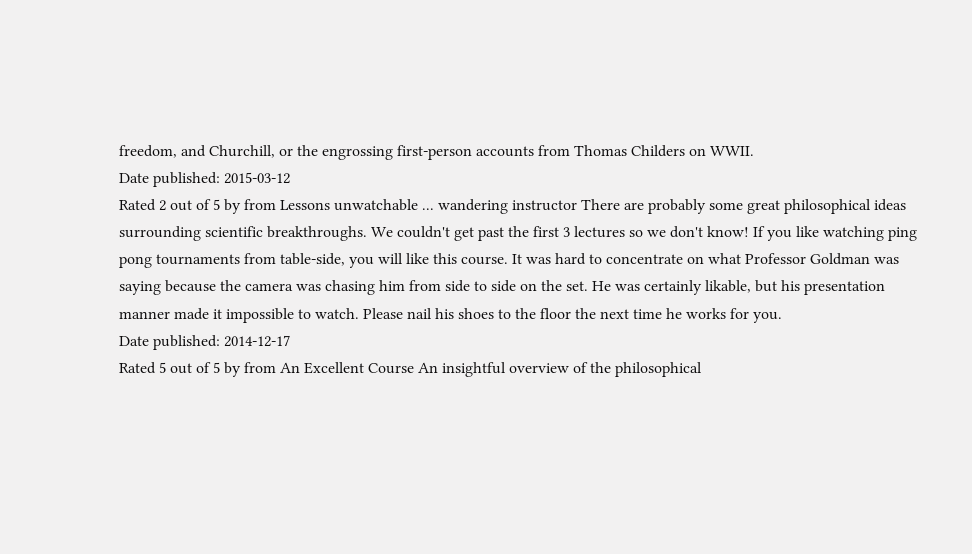freedom, and Churchill, or the engrossing first-person accounts from Thomas Childers on WWII.
Date published: 2015-03-12
Rated 2 out of 5 by from Lessons unwatchable ... wandering instructor There are probably some great philosophical ideas surrounding scientific breakthroughs. We couldn't get past the first 3 lectures so we don't know! If you like watching ping pong tournaments from table-side, you will like this course. It was hard to concentrate on what Professor Goldman was saying because the camera was chasing him from side to side on the set. He was certainly likable, but his presentation manner made it impossible to watch. Please nail his shoes to the floor the next time he works for you.
Date published: 2014-12-17
Rated 5 out of 5 by from An Excellent Course An insightful overview of the philosophical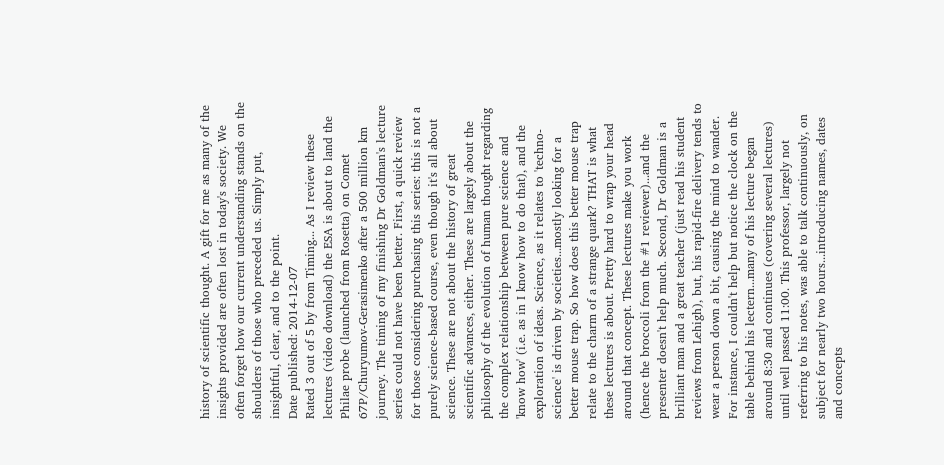history of scientific thought. A gift for me as many of the insights provided are often lost in today's society. We often forget how our current understanding stands on the shoulders of those who preceded us. Simply put, insightful, clear, and to the point.
Date published: 2014-12-07
Rated 3 out of 5 by from Timing... As I review these lectures (video download) the ESA is about to land the Philae probe (launched from Rosetta) on Comet 67P/Churyumov-Gerasimenko after a 500 million km journey. The timing of my finishing Dr Goldman's lecture series could not have been better. First, a quick review for those considering purchasing this series: this is not a purely science-based course, even though it's all about science. These are not about the history of great scientific advances, either. These are largely about the philosophy of the evolution of human thought regarding the complex relationship between pure science and 'know how' (i.e. as in I know how to do that), and the exploration of ideas. Science, as it relates to 'techno-science' is driven by societies...mostly looking for a better mouse trap. So how does this better mouse trap relate to the charm of a strange quark? THAT is what these lectures is about. Pretty hard to wrap your head around that concept. These lectures make you work (hence the broccoli from the #1 reviewer)...and the presenter doesn't help much. Second, Dr Goldman is a brilliant man and a great teacher (just read his student reviews from Lehigh), but, his rapid-fire delivery tends to wear a person down a bit, causing the mind to wander. For instance, I couldn't help but notice the clock on the table behind his lectern...many of his lecture began around 8:30 and continues (covering several lectures) until well passed 11:00. This professor, largely not referring to his notes, was able to talk continuously, on subject for nearly two hours...introducing names, dates and concepts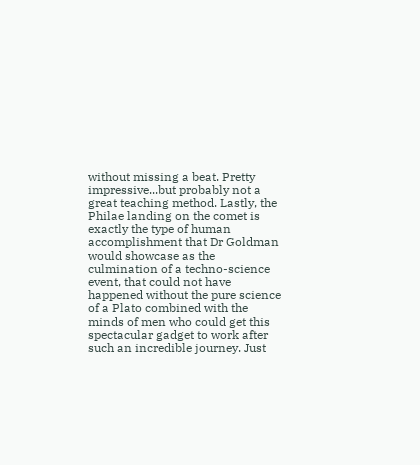without missing a beat. Pretty impressive...but probably not a great teaching method. Lastly, the Philae landing on the comet is exactly the type of human accomplishment that Dr Goldman would showcase as the culmination of a techno-science event, that could not have happened without the pure science of a Plato combined with the minds of men who could get this spectacular gadget to work after such an incredible journey. Just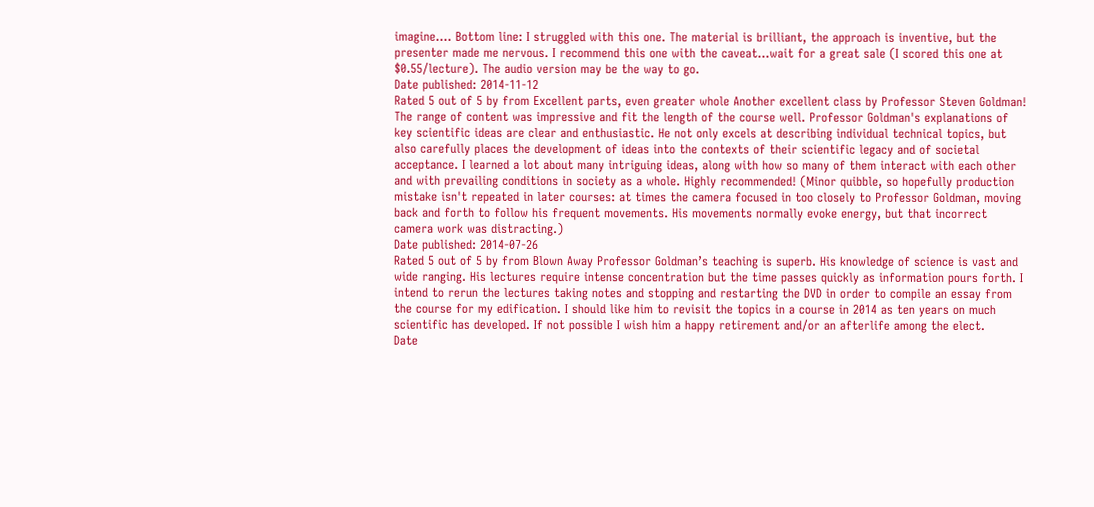imagine.... Bottom line: I struggled with this one. The material is brilliant, the approach is inventive, but the presenter made me nervous. I recommend this one with the caveat...wait for a great sale (I scored this one at $0.55/lecture). The audio version may be the way to go.
Date published: 2014-11-12
Rated 5 out of 5 by from Excellent parts, even greater whole Another excellent class by Professor Steven Goldman! The range of content was impressive and fit the length of the course well. Professor Goldman's explanations of key scientific ideas are clear and enthusiastic. He not only excels at describing individual technical topics, but also carefully places the development of ideas into the contexts of their scientific legacy and of societal acceptance. I learned a lot about many intriguing ideas, along with how so many of them interact with each other and with prevailing conditions in society as a whole. Highly recommended! (Minor quibble, so hopefully production mistake isn't repeated in later courses: at times the camera focused in too closely to Professor Goldman, moving back and forth to follow his frequent movements. His movements normally evoke energy, but that incorrect camera work was distracting.)
Date published: 2014-07-26
Rated 5 out of 5 by from Blown Away Professor Goldman’s teaching is superb. His knowledge of science is vast and wide ranging. His lectures require intense concentration but the time passes quickly as information pours forth. I intend to rerun the lectures taking notes and stopping and restarting the DVD in order to compile an essay from the course for my edification. I should like him to revisit the topics in a course in 2014 as ten years on much scientific has developed. If not possible I wish him a happy retirement and/or an afterlife among the elect.
Date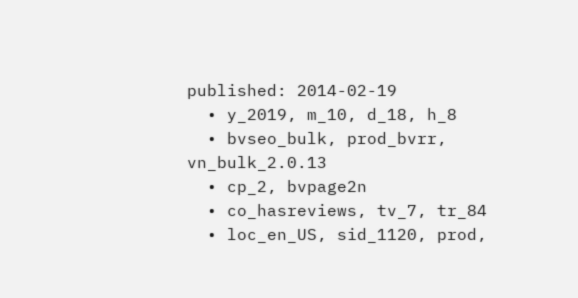published: 2014-02-19
  • y_2019, m_10, d_18, h_8
  • bvseo_bulk, prod_bvrr, vn_bulk_2.0.13
  • cp_2, bvpage2n
  • co_hasreviews, tv_7, tr_84
  • loc_en_US, sid_1120, prod,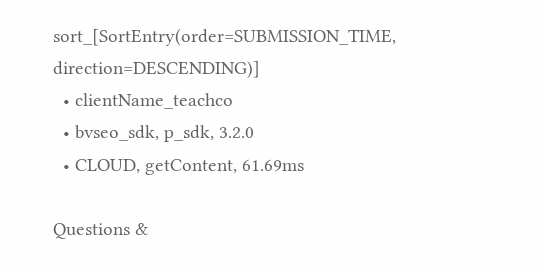sort_[SortEntry(order=SUBMISSION_TIME, direction=DESCENDING)]
  • clientName_teachco
  • bvseo_sdk, p_sdk, 3.2.0
  • CLOUD, getContent, 61.69ms

Questions &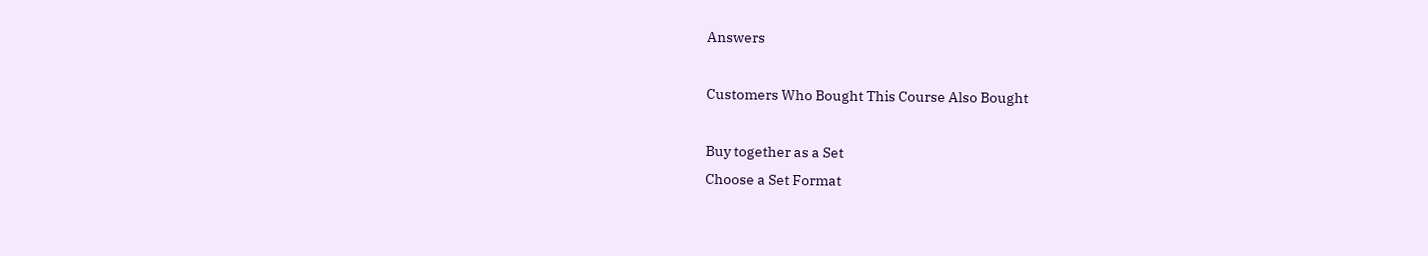Answers

Customers Who Bought This Course Also Bought

Buy together as a Set
Choose a Set Format